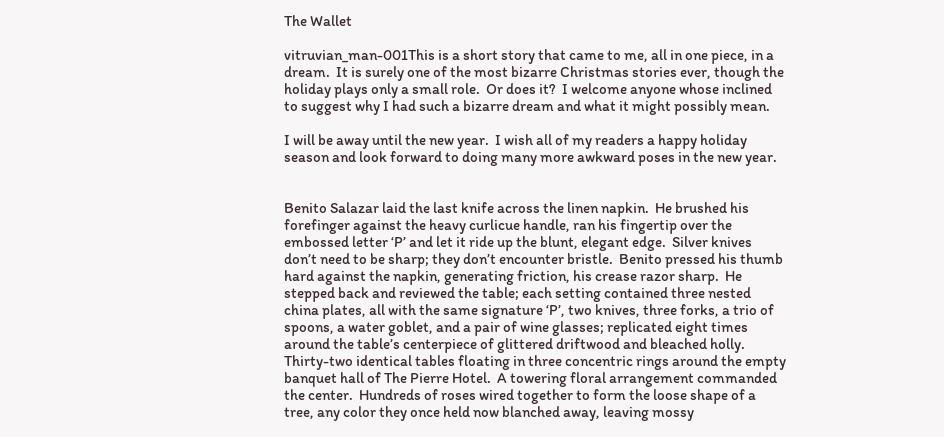The Wallet

vitruvian_man-001This is a short story that came to me, all in one piece, in a dream.  It is surely one of the most bizarre Christmas stories ever, though the holiday plays only a small role.  Or does it?  I welcome anyone whose inclined to suggest why I had such a bizarre dream and what it might possibly mean.

I will be away until the new year.  I wish all of my readers a happy holiday season and look forward to doing many more awkward poses in the new year.


Benito Salazar laid the last knife across the linen napkin.  He brushed his forefinger against the heavy curlicue handle, ran his fingertip over the embossed letter ‘P’ and let it ride up the blunt, elegant edge.  Silver knives don’t need to be sharp; they don’t encounter bristle.  Benito pressed his thumb hard against the napkin, generating friction, his crease razor sharp.  He stepped back and reviewed the table; each setting contained three nested china plates, all with the same signature ‘P’, two knives, three forks, a trio of spoons, a water goblet, and a pair of wine glasses; replicated eight times around the table’s centerpiece of glittered driftwood and bleached holly. Thirty-two identical tables floating in three concentric rings around the empty banquet hall of The Pierre Hotel.  A towering floral arrangement commanded the center.  Hundreds of roses wired together to form the loose shape of a tree, any color they once held now blanched away, leaving mossy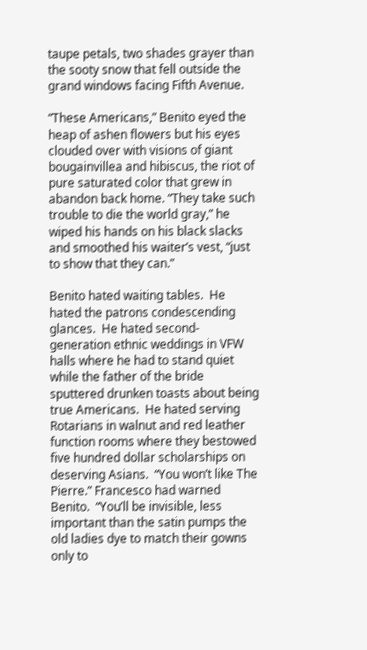taupe petals, two shades grayer than the sooty snow that fell outside the grand windows facing Fifth Avenue.

“These Americans,” Benito eyed the heap of ashen flowers but his eyes clouded over with visions of giant bougainvillea and hibiscus, the riot of pure saturated color that grew in abandon back home. “They take such trouble to die the world gray,” he wiped his hands on his black slacks and smoothed his waiter’s vest, “just to show that they can.”

Benito hated waiting tables.  He hated the patrons condescending glances.  He hated second-generation ethnic weddings in VFW halls where he had to stand quiet while the father of the bride sputtered drunken toasts about being true Americans.  He hated serving Rotarians in walnut and red leather function rooms where they bestowed five hundred dollar scholarships on deserving Asians.  “You won’t like The Pierre.” Francesco had warned Benito.  “You’ll be invisible, less important than the satin pumps the old ladies dye to match their gowns only to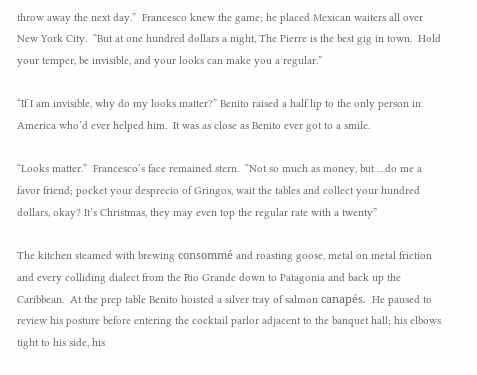throw away the next day.”  Francesco knew the game; he placed Mexican waiters all over New York City.  “But at one hundred dollars a night, The Pierre is the best gig in town.  Hold your temper, be invisible, and your looks can make you a regular.”

“If I am invisible, why do my looks matter?” Benito raised a half lip to the only person in America who’d ever helped him.  It was as close as Benito ever got to a smile.

“Looks matter.”  Francesco’s face remained stern.  “Not so much as money, but …do me a favor friend; pocket your desprecio of Gringos, wait the tables and collect your hundred dollars, okay? It’s Christmas, they may even top the regular rate with a twenty”

The kitchen steamed with brewing consommé and roasting goose, metal on metal friction and every colliding dialect from the Rio Grande down to Patagonia and back up the Caribbean.  At the prep table Benito hoisted a silver tray of salmon canapés.  He paused to review his posture before entering the cocktail parlor adjacent to the banquet hall; his elbows tight to his side, his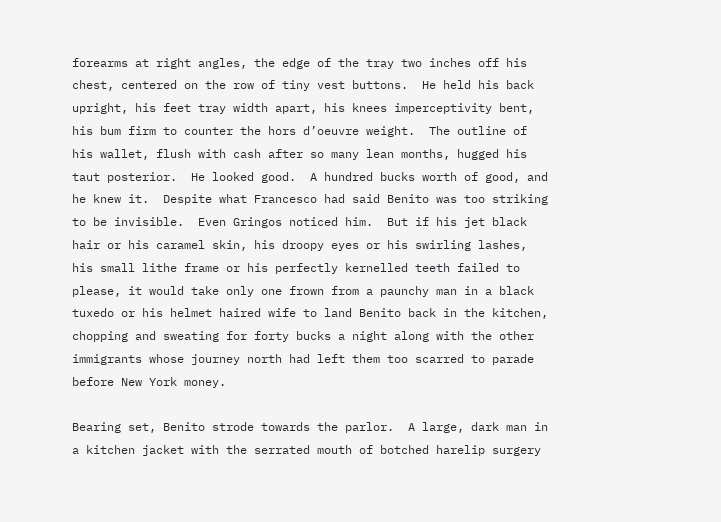forearms at right angles, the edge of the tray two inches off his chest, centered on the row of tiny vest buttons.  He held his back upright, his feet tray width apart, his knees imperceptivity bent, his bum firm to counter the hors d’oeuvre weight.  The outline of his wallet, flush with cash after so many lean months, hugged his taut posterior.  He looked good.  A hundred bucks worth of good, and he knew it.  Despite what Francesco had said Benito was too striking to be invisible.  Even Gringos noticed him.  But if his jet black hair or his caramel skin, his droopy eyes or his swirling lashes, his small lithe frame or his perfectly kernelled teeth failed to please, it would take only one frown from a paunchy man in a black tuxedo or his helmet haired wife to land Benito back in the kitchen, chopping and sweating for forty bucks a night along with the other immigrants whose journey north had left them too scarred to parade before New York money.

Bearing set, Benito strode towards the parlor.  A large, dark man in a kitchen jacket with the serrated mouth of botched harelip surgery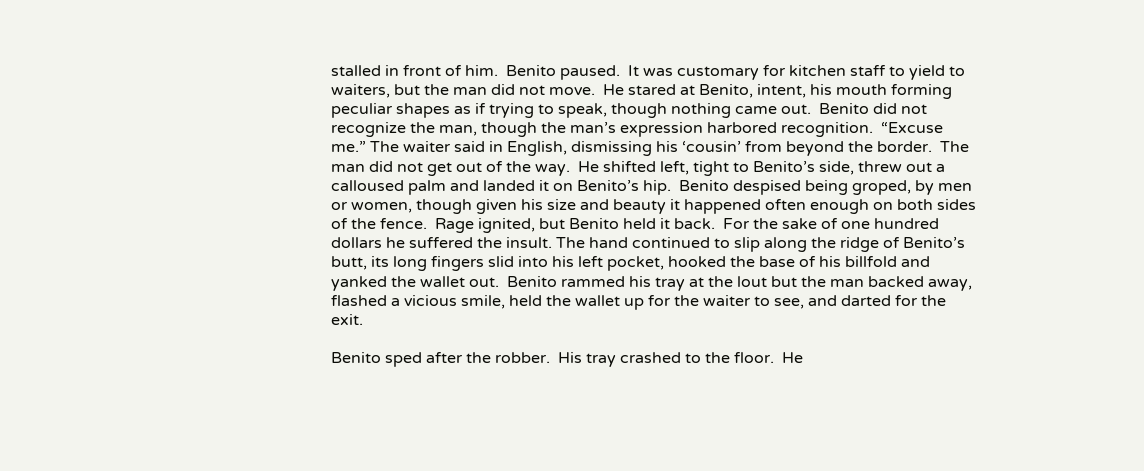stalled in front of him.  Benito paused.  It was customary for kitchen staff to yield to waiters, but the man did not move.  He stared at Benito, intent, his mouth forming peculiar shapes as if trying to speak, though nothing came out.  Benito did not recognize the man, though the man’s expression harbored recognition.  “Excuse me.” The waiter said in English, dismissing his ‘cousin’ from beyond the border.  The man did not get out of the way.  He shifted left, tight to Benito’s side, threw out a calloused palm and landed it on Benito’s hip.  Benito despised being groped, by men or women, though given his size and beauty it happened often enough on both sides of the fence.  Rage ignited, but Benito held it back.  For the sake of one hundred dollars he suffered the insult. The hand continued to slip along the ridge of Benito’s butt, its long fingers slid into his left pocket, hooked the base of his billfold and yanked the wallet out.  Benito rammed his tray at the lout but the man backed away, flashed a vicious smile, held the wallet up for the waiter to see, and darted for the exit.

Benito sped after the robber.  His tray crashed to the floor.  He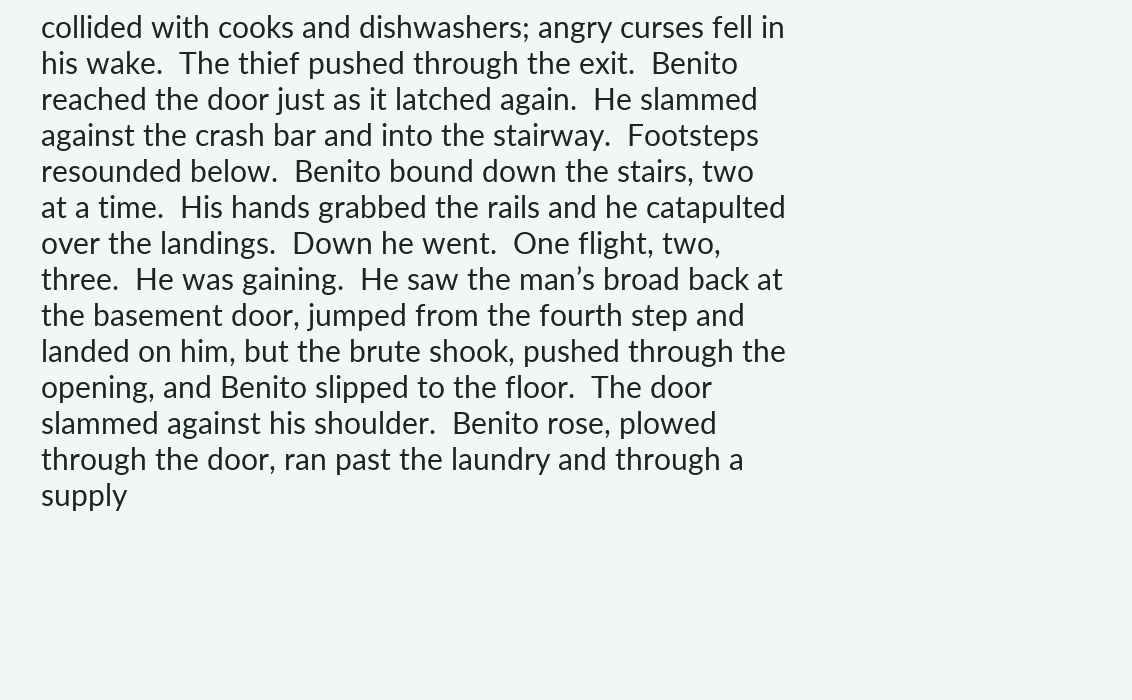collided with cooks and dishwashers; angry curses fell in his wake.  The thief pushed through the exit.  Benito reached the door just as it latched again.  He slammed against the crash bar and into the stairway.  Footsteps resounded below.  Benito bound down the stairs, two at a time.  His hands grabbed the rails and he catapulted over the landings.  Down he went.  One flight, two, three.  He was gaining.  He saw the man’s broad back at the basement door, jumped from the fourth step and landed on him, but the brute shook, pushed through the opening, and Benito slipped to the floor.  The door slammed against his shoulder.  Benito rose, plowed through the door, ran past the laundry and through a supply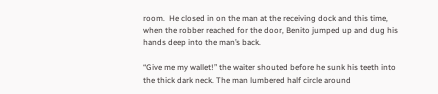room.  He closed in on the man at the receiving dock and this time, when the robber reached for the door, Benito jumped up and dug his hands deep into the man’s back.

“Give me my wallet!” the waiter shouted before he sunk his teeth into the thick dark neck. The man lumbered half circle around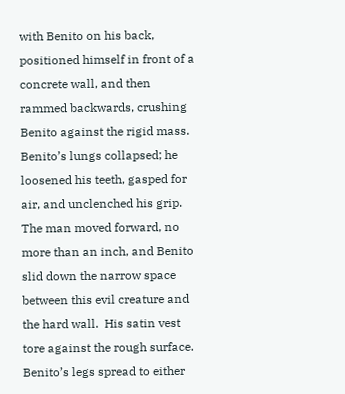with Benito on his back, positioned himself in front of a concrete wall, and then rammed backwards, crushing Benito against the rigid mass.  Benito’s lungs collapsed; he loosened his teeth, gasped for air, and unclenched his grip. The man moved forward, no more than an inch, and Benito slid down the narrow space between this evil creature and the hard wall.  His satin vest tore against the rough surface.  Benito’s legs spread to either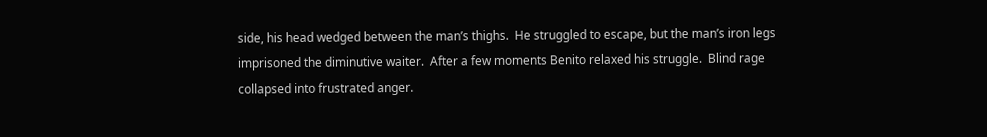side, his head wedged between the man’s thighs.  He struggled to escape, but the man’s iron legs imprisoned the diminutive waiter.  After a few moments Benito relaxed his struggle.  Blind rage collapsed into frustrated anger.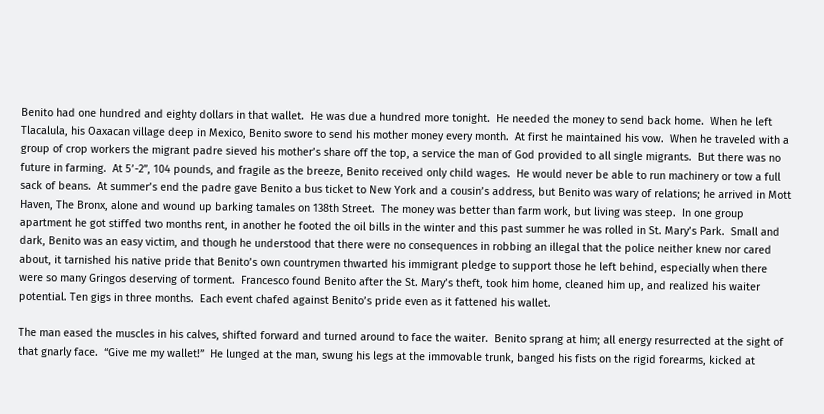Benito had one hundred and eighty dollars in that wallet.  He was due a hundred more tonight.  He needed the money to send back home.  When he left Tlacalula, his Oaxacan village deep in Mexico, Benito swore to send his mother money every month.  At first he maintained his vow.  When he traveled with a group of crop workers the migrant padre sieved his mother’s share off the top, a service the man of God provided to all single migrants.  But there was no future in farming.  At 5’-2”, 104 pounds, and fragile as the breeze, Benito received only child wages.  He would never be able to run machinery or tow a full sack of beans.  At summer’s end the padre gave Benito a bus ticket to New York and a cousin’s address, but Benito was wary of relations; he arrived in Mott Haven, The Bronx, alone and wound up barking tamales on 138th Street.  The money was better than farm work, but living was steep.  In one group apartment he got stiffed two months rent, in another he footed the oil bills in the winter and this past summer he was rolled in St. Mary’s Park.  Small and dark, Benito was an easy victim, and though he understood that there were no consequences in robbing an illegal that the police neither knew nor cared about, it tarnished his native pride that Benito’s own countrymen thwarted his immigrant pledge to support those he left behind, especially when there were so many Gringos deserving of torment.  Francesco found Benito after the St. Mary’s theft, took him home, cleaned him up, and realized his waiter potential. Ten gigs in three months.  Each event chafed against Benito’s pride even as it fattened his wallet.

The man eased the muscles in his calves, shifted forward and turned around to face the waiter.  Benito sprang at him; all energy resurrected at the sight of that gnarly face.  “Give me my wallet!”  He lunged at the man, swung his legs at the immovable trunk, banged his fists on the rigid forearms, kicked at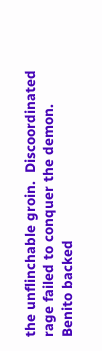the unflinchable groin.  Discoordinated rage failed to conquer the demon.  Benito backed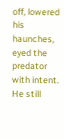off, lowered his haunches, eyed the predator with intent.  He still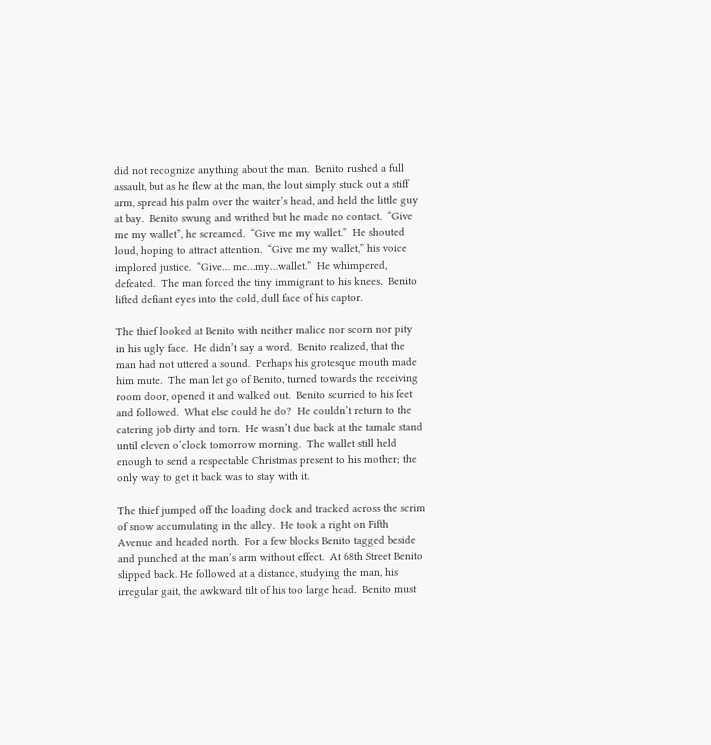did not recognize anything about the man.  Benito rushed a full assault, but as he flew at the man, the lout simply stuck out a stiff arm, spread his palm over the waiter’s head, and held the little guy at bay.  Benito swung and writhed but he made no contact.  “Give me my wallet”, he screamed.  “Give me my wallet.”  He shouted loud, hoping to attract attention.  “Give me my wallet,” his voice implored justice.  “Give… me…my…wallet.”  He whimpered, defeated.  The man forced the tiny immigrant to his knees.  Benito lifted defiant eyes into the cold, dull face of his captor.

The thief looked at Benito with neither malice nor scorn nor pity in his ugly face.  He didn’t say a word.  Benito realized, that the man had not uttered a sound.  Perhaps his grotesque mouth made him mute.  The man let go of Benito, turned towards the receiving room door, opened it and walked out.  Benito scurried to his feet and followed.  What else could he do?  He couldn’t return to the catering job dirty and torn.  He wasn’t due back at the tamale stand until eleven o’clock tomorrow morning.  The wallet still held enough to send a respectable Christmas present to his mother; the only way to get it back was to stay with it.

The thief jumped off the loading dock and tracked across the scrim of snow accumulating in the alley.  He took a right on Fifth Avenue and headed north.  For a few blocks Benito tagged beside and punched at the man’s arm without effect.  At 68th Street Benito slipped back. He followed at a distance, studying the man, his irregular gait, the awkward tilt of his too large head.  Benito must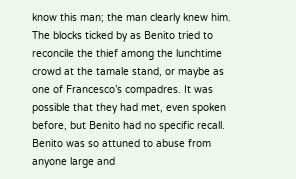know this man; the man clearly knew him. The blocks ticked by as Benito tried to reconcile the thief among the lunchtime crowd at the tamale stand, or maybe as one of Francesco’s compadres. It was possible that they had met, even spoken before, but Benito had no specific recall.  Benito was so attuned to abuse from anyone large and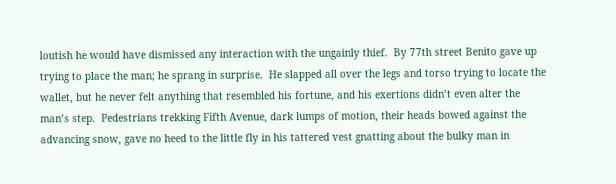loutish he would have dismissed any interaction with the ungainly thief.  By 77th street Benito gave up trying to place the man; he sprang in surprise.  He slapped all over the legs and torso trying to locate the wallet, but he never felt anything that resembled his fortune, and his exertions didn’t even alter the man’s step.  Pedestrians trekking Fifth Avenue, dark lumps of motion, their heads bowed against the advancing snow, gave no heed to the little fly in his tattered vest gnatting about the bulky man in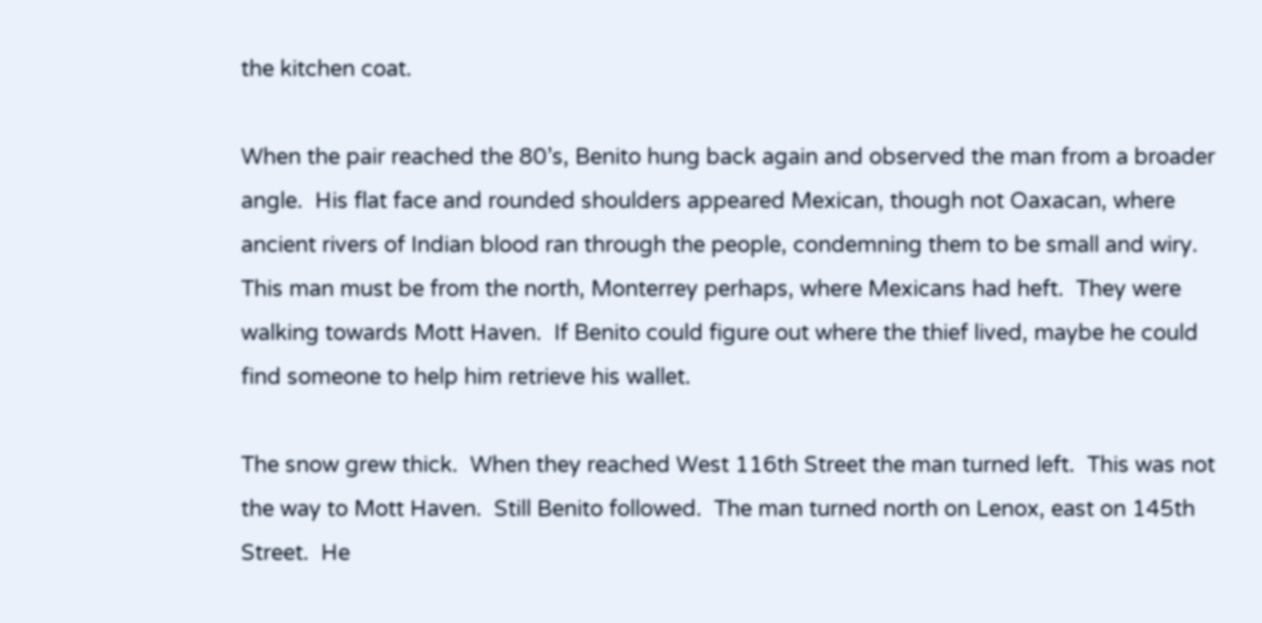the kitchen coat.

When the pair reached the 80’s, Benito hung back again and observed the man from a broader angle.  His flat face and rounded shoulders appeared Mexican, though not Oaxacan, where ancient rivers of Indian blood ran through the people, condemning them to be small and wiry.  This man must be from the north, Monterrey perhaps, where Mexicans had heft.  They were walking towards Mott Haven.  If Benito could figure out where the thief lived, maybe he could find someone to help him retrieve his wallet.

The snow grew thick.  When they reached West 116th Street the man turned left.  This was not the way to Mott Haven.  Still Benito followed.  The man turned north on Lenox, east on 145th Street.  He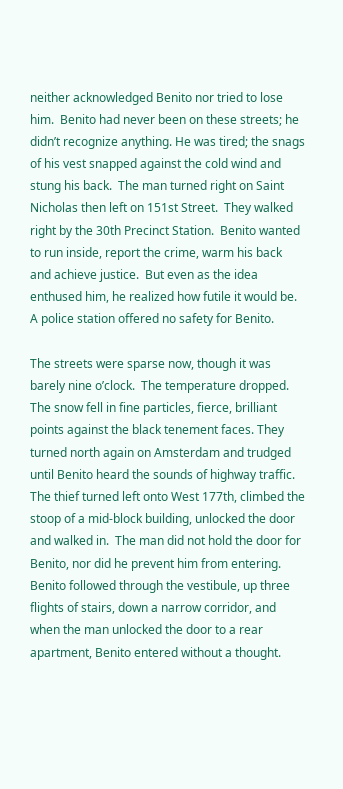neither acknowledged Benito nor tried to lose him.  Benito had never been on these streets; he didn’t recognize anything. He was tired; the snags of his vest snapped against the cold wind and stung his back.  The man turned right on Saint Nicholas then left on 151st Street.  They walked right by the 30th Precinct Station.  Benito wanted to run inside, report the crime, warm his back and achieve justice.  But even as the idea enthused him, he realized how futile it would be.  A police station offered no safety for Benito.

The streets were sparse now, though it was barely nine o’clock.  The temperature dropped.  The snow fell in fine particles, fierce, brilliant points against the black tenement faces. They turned north again on Amsterdam and trudged until Benito heard the sounds of highway traffic.  The thief turned left onto West 177th, climbed the stoop of a mid-block building, unlocked the door and walked in.  The man did not hold the door for Benito, nor did he prevent him from entering.  Benito followed through the vestibule, up three flights of stairs, down a narrow corridor, and when the man unlocked the door to a rear apartment, Benito entered without a thought.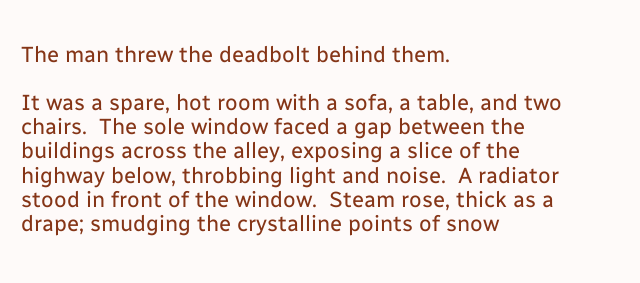The man threw the deadbolt behind them.

It was a spare, hot room with a sofa, a table, and two chairs.  The sole window faced a gap between the buildings across the alley, exposing a slice of the highway below, throbbing light and noise.  A radiator stood in front of the window.  Steam rose, thick as a drape; smudging the crystalline points of snow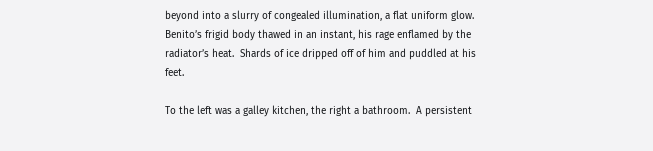beyond into a slurry of congealed illumination, a flat uniform glow.  Benito’s frigid body thawed in an instant, his rage enflamed by the radiator’s heat.  Shards of ice dripped off of him and puddled at his feet.

To the left was a galley kitchen, the right a bathroom.  A persistent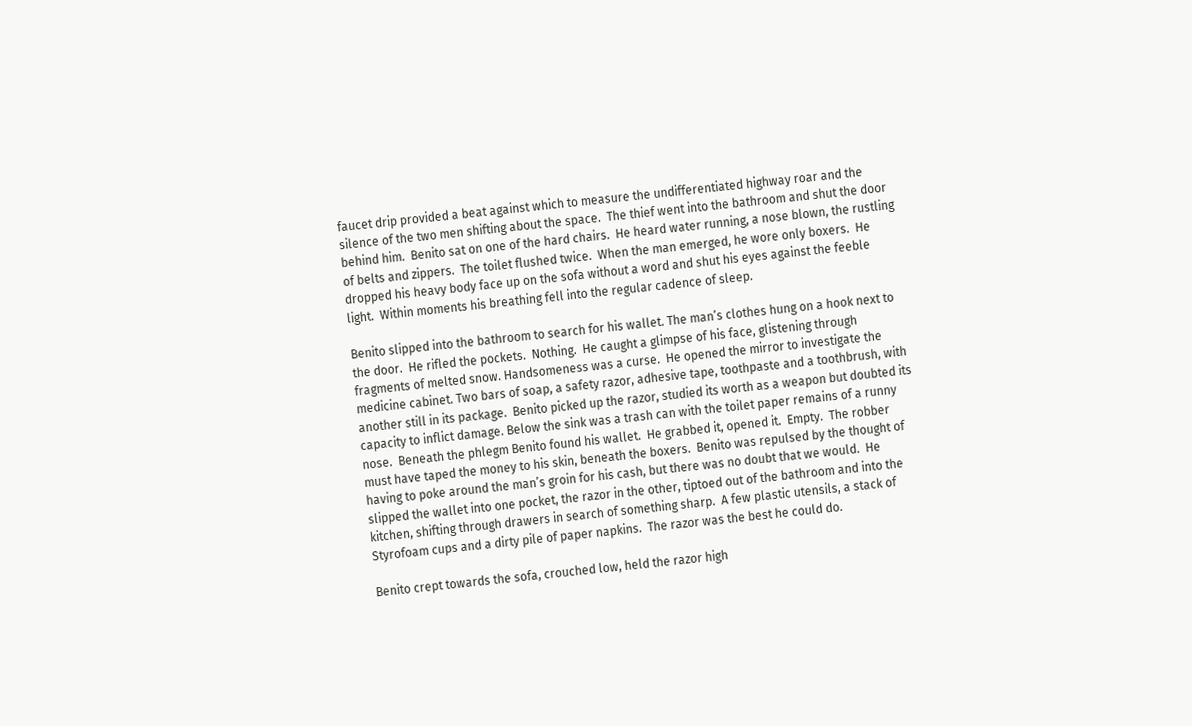faucet drip provided a beat against which to measure the undifferentiated highway roar and the silence of the two men shifting about the space.  The thief went into the bathroom and shut the door behind him.  Benito sat on one of the hard chairs.  He heard water running, a nose blown, the rustling of belts and zippers.  The toilet flushed twice.  When the man emerged, he wore only boxers.  He dropped his heavy body face up on the sofa without a word and shut his eyes against the feeble light.  Within moments his breathing fell into the regular cadence of sleep.

Benito slipped into the bathroom to search for his wallet. The man’s clothes hung on a hook next to the door.  He rifled the pockets.  Nothing.  He caught a glimpse of his face, glistening through fragments of melted snow. Handsomeness was a curse.  He opened the mirror to investigate the medicine cabinet. Two bars of soap, a safety razor, adhesive tape, toothpaste and a toothbrush, with another still in its package.  Benito picked up the razor, studied its worth as a weapon but doubted its capacity to inflict damage. Below the sink was a trash can with the toilet paper remains of a runny nose.  Beneath the phlegm Benito found his wallet.  He grabbed it, opened it.  Empty.  The robber must have taped the money to his skin, beneath the boxers.  Benito was repulsed by the thought of having to poke around the man’s groin for his cash, but there was no doubt that we would.  He slipped the wallet into one pocket, the razor in the other, tiptoed out of the bathroom and into the kitchen, shifting through drawers in search of something sharp.  A few plastic utensils, a stack of Styrofoam cups and a dirty pile of paper napkins.  The razor was the best he could do.

Benito crept towards the sofa, crouched low, held the razor high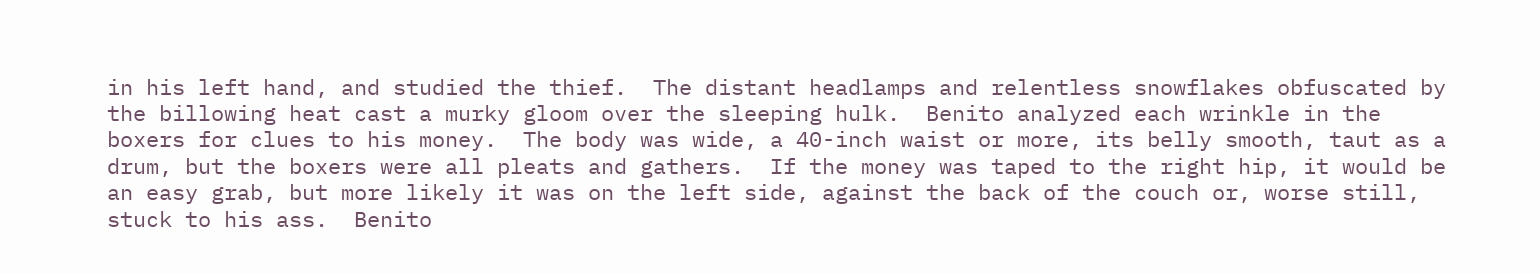in his left hand, and studied the thief.  The distant headlamps and relentless snowflakes obfuscated by the billowing heat cast a murky gloom over the sleeping hulk.  Benito analyzed each wrinkle in the boxers for clues to his money.  The body was wide, a 40-inch waist or more, its belly smooth, taut as a drum, but the boxers were all pleats and gathers.  If the money was taped to the right hip, it would be an easy grab, but more likely it was on the left side, against the back of the couch or, worse still, stuck to his ass.  Benito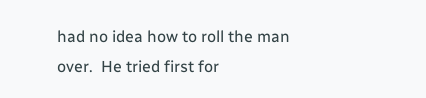had no idea how to roll the man over.  He tried first for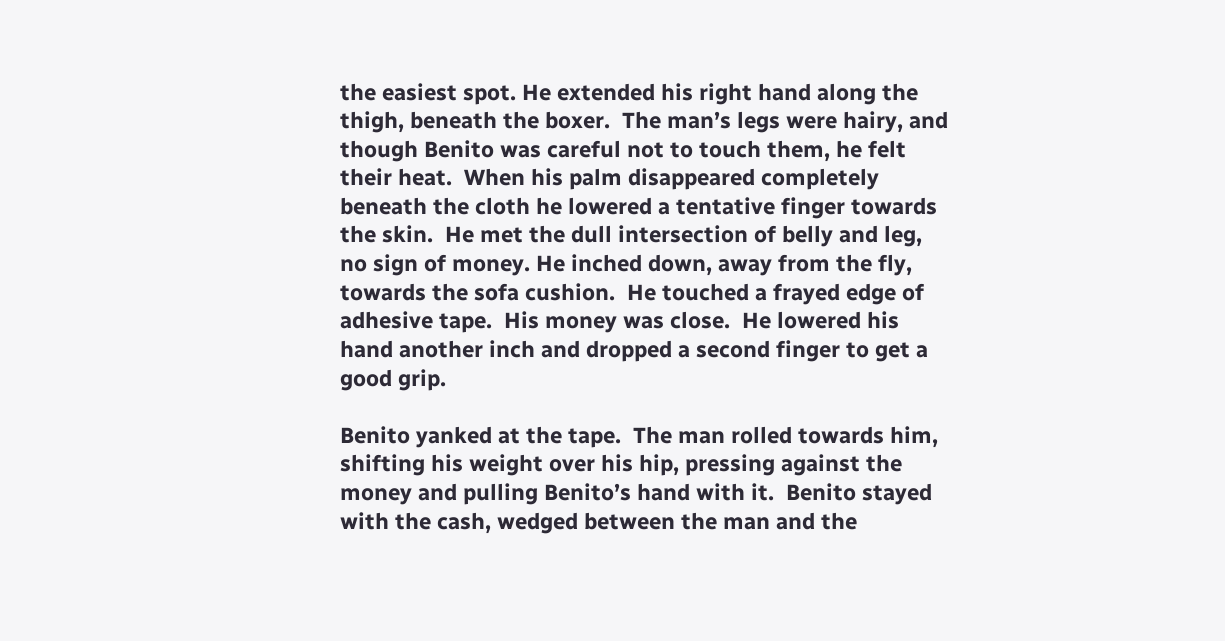the easiest spot. He extended his right hand along the thigh, beneath the boxer.  The man’s legs were hairy, and though Benito was careful not to touch them, he felt their heat.  When his palm disappeared completely beneath the cloth he lowered a tentative finger towards the skin.  He met the dull intersection of belly and leg, no sign of money. He inched down, away from the fly, towards the sofa cushion.  He touched a frayed edge of adhesive tape.  His money was close.  He lowered his hand another inch and dropped a second finger to get a good grip.

Benito yanked at the tape.  The man rolled towards him, shifting his weight over his hip, pressing against the money and pulling Benito’s hand with it.  Benito stayed with the cash, wedged between the man and the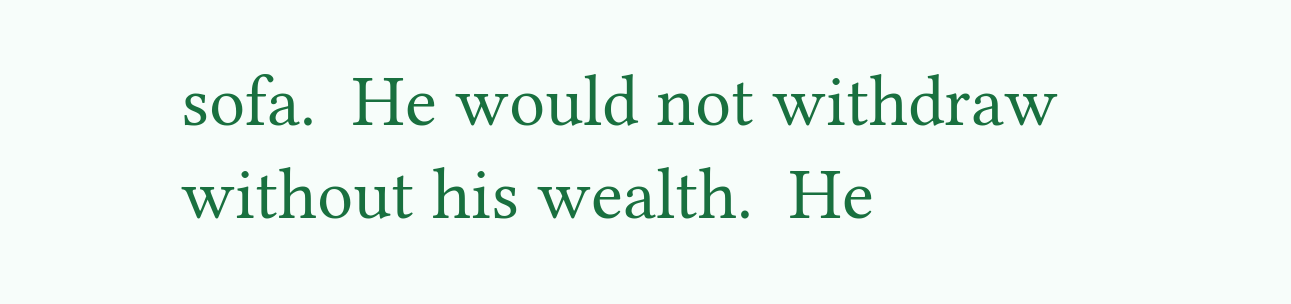sofa.  He would not withdraw without his wealth.  He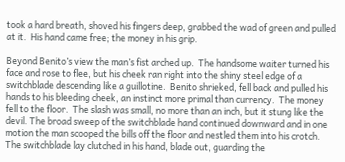took a hard breath, shoved his fingers deep, grabbed the wad of green and pulled at it.  His hand came free; the money in his grip.

Beyond Benito’s view the man’s fist arched up.  The handsome waiter turned his face and rose to flee, but his cheek ran right into the shiny steel edge of a switchblade descending like a guillotine.  Benito shrieked, fell back and pulled his hands to his bleeding cheek, an instinct more primal than currency.  The money fell to the floor.  The slash was small, no more than an inch, but it stung like the devil. The broad sweep of the switchblade hand continued downward and in one motion the man scooped the bills off the floor and nestled them into his crotch.  The switchblade lay clutched in his hand, blade out, guarding the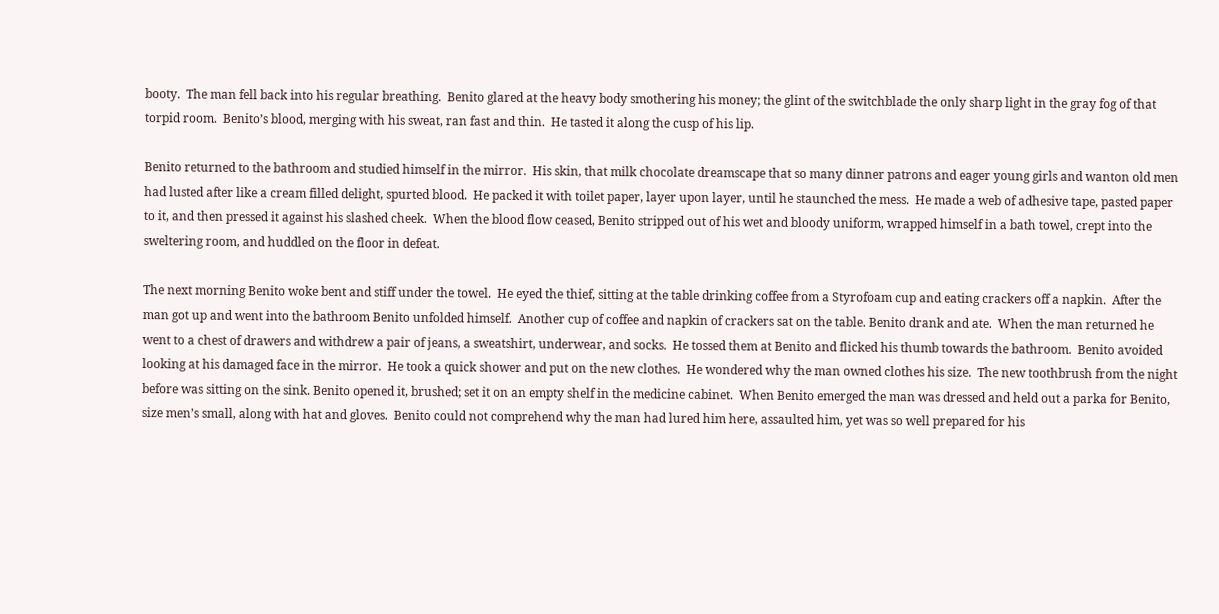booty.  The man fell back into his regular breathing.  Benito glared at the heavy body smothering his money; the glint of the switchblade the only sharp light in the gray fog of that torpid room.  Benito’s blood, merging with his sweat, ran fast and thin.  He tasted it along the cusp of his lip.

Benito returned to the bathroom and studied himself in the mirror.  His skin, that milk chocolate dreamscape that so many dinner patrons and eager young girls and wanton old men had lusted after like a cream filled delight, spurted blood.  He packed it with toilet paper, layer upon layer, until he staunched the mess.  He made a web of adhesive tape, pasted paper to it, and then pressed it against his slashed cheek.  When the blood flow ceased, Benito stripped out of his wet and bloody uniform, wrapped himself in a bath towel, crept into the sweltering room, and huddled on the floor in defeat.

The next morning Benito woke bent and stiff under the towel.  He eyed the thief, sitting at the table drinking coffee from a Styrofoam cup and eating crackers off a napkin.  After the man got up and went into the bathroom Benito unfolded himself.  Another cup of coffee and napkin of crackers sat on the table. Benito drank and ate.  When the man returned he went to a chest of drawers and withdrew a pair of jeans, a sweatshirt, underwear, and socks.  He tossed them at Benito and flicked his thumb towards the bathroom.  Benito avoided looking at his damaged face in the mirror.  He took a quick shower and put on the new clothes.  He wondered why the man owned clothes his size.  The new toothbrush from the night before was sitting on the sink. Benito opened it, brushed; set it on an empty shelf in the medicine cabinet.  When Benito emerged the man was dressed and held out a parka for Benito, size men’s small, along with hat and gloves.  Benito could not comprehend why the man had lured him here, assaulted him, yet was so well prepared for his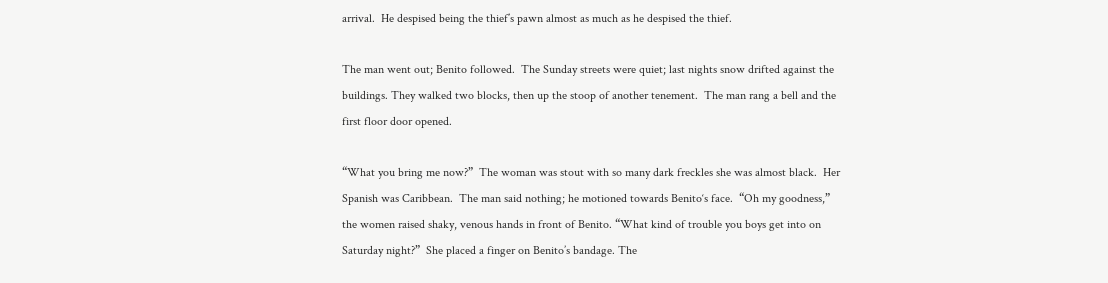arrival.  He despised being the thief’s pawn almost as much as he despised the thief.

The man went out; Benito followed.  The Sunday streets were quiet; last nights snow drifted against the buildings. They walked two blocks, then up the stoop of another tenement.  The man rang a bell and the first floor door opened.

“What you bring me now?”  The woman was stout with so many dark freckles she was almost black.  Her Spanish was Caribbean.  The man said nothing; he motioned towards Benito‘s face.  “Oh my goodness,” the women raised shaky, venous hands in front of Benito. “What kind of trouble you boys get into on Saturday night?”  She placed a finger on Benito’s bandage. The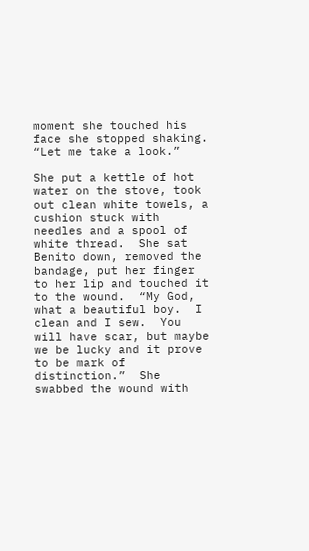moment she touched his face she stopped shaking.  “Let me take a look.”

She put a kettle of hot water on the stove, took out clean white towels, a cushion stuck with needles and a spool of white thread.  She sat Benito down, removed the bandage, put her finger to her lip and touched it to the wound.  “My God, what a beautiful boy.  I clean and I sew.  You will have scar, but maybe we be lucky and it prove to be mark of distinction.”  She swabbed the wound with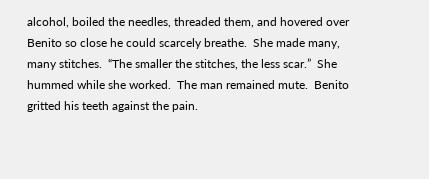alcohol, boiled the needles, threaded them, and hovered over Benito so close he could scarcely breathe.  She made many, many stitches.  “The smaller the stitches, the less scar.”  She hummed while she worked.  The man remained mute.  Benito gritted his teeth against the pain.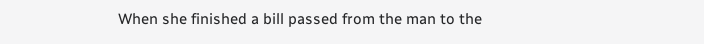When she finished a bill passed from the man to the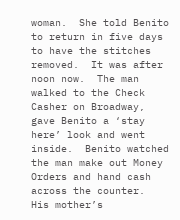woman.  She told Benito to return in five days to have the stitches removed.  It was after noon now.  The man walked to the Check Casher on Broadway, gave Benito a ‘stay here’ look and went inside.  Benito watched the man make out Money Orders and hand cash across the counter.  His mother’s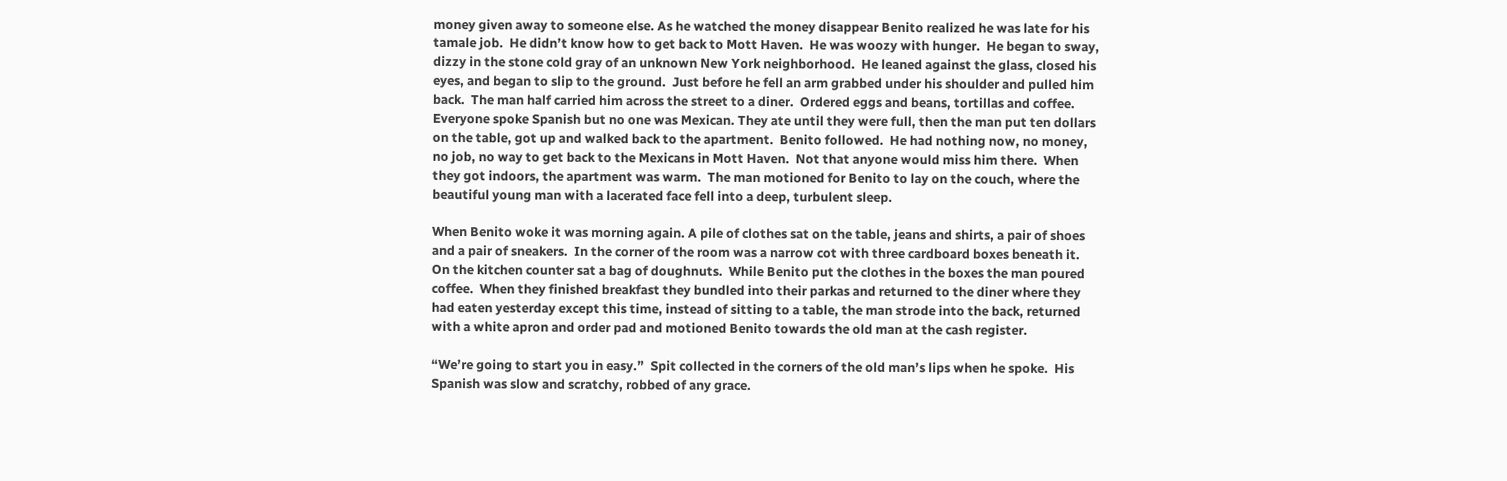money given away to someone else. As he watched the money disappear Benito realized he was late for his tamale job.  He didn’t know how to get back to Mott Haven.  He was woozy with hunger.  He began to sway, dizzy in the stone cold gray of an unknown New York neighborhood.  He leaned against the glass, closed his eyes, and began to slip to the ground.  Just before he fell an arm grabbed under his shoulder and pulled him back.  The man half carried him across the street to a diner.  Ordered eggs and beans, tortillas and coffee.  Everyone spoke Spanish but no one was Mexican. They ate until they were full, then the man put ten dollars on the table, got up and walked back to the apartment.  Benito followed.  He had nothing now, no money, no job, no way to get back to the Mexicans in Mott Haven.  Not that anyone would miss him there.  When they got indoors, the apartment was warm.  The man motioned for Benito to lay on the couch, where the beautiful young man with a lacerated face fell into a deep, turbulent sleep.

When Benito woke it was morning again. A pile of clothes sat on the table, jeans and shirts, a pair of shoes and a pair of sneakers.  In the corner of the room was a narrow cot with three cardboard boxes beneath it.  On the kitchen counter sat a bag of doughnuts.  While Benito put the clothes in the boxes the man poured coffee.  When they finished breakfast they bundled into their parkas and returned to the diner where they had eaten yesterday except this time, instead of sitting to a table, the man strode into the back, returned with a white apron and order pad and motioned Benito towards the old man at the cash register.

“We’re going to start you in easy.”  Spit collected in the corners of the old man’s lips when he spoke.  His Spanish was slow and scratchy, robbed of any grace.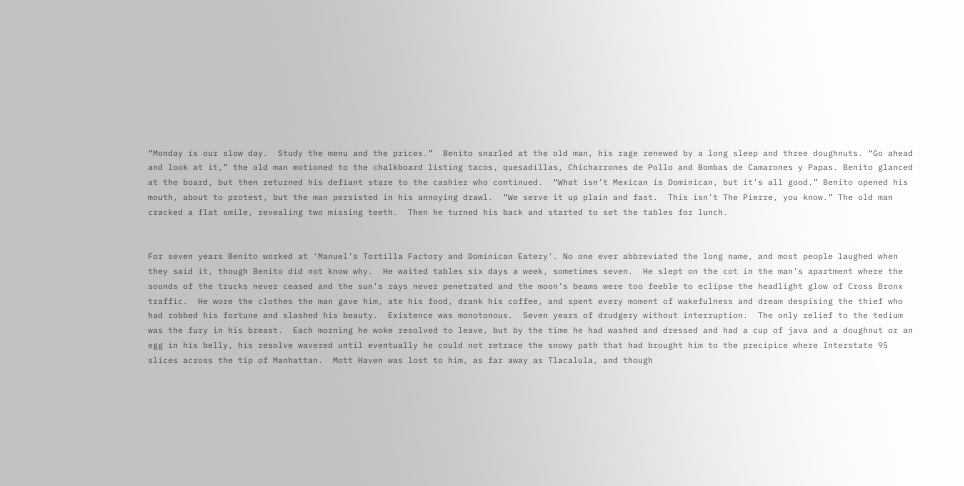“Monday is our slow day.  Study the menu and the prices.”  Benito snarled at the old man, his rage renewed by a long sleep and three doughnuts. “Go ahead and look at it,” the old man motioned to the chalkboard listing tacos, quesadillas, Chicharrones de Pollo and Bombas de Camarones y Papas. Benito glanced at the board, but then returned his defiant stare to the cashier who continued.  “What isn’t Mexican is Dominican, but it’s all good.” Benito opened his mouth, about to protest, but the man persisted in his annoying drawl.  “We serve it up plain and fast.  This isn’t The Pierre, you know.” The old man cracked a flat smile, revealing two missing teeth.  Then he turned his back and started to set the tables for lunch.


For seven years Benito worked at ‘Manuel’s Tortilla Factory and Dominican Eatery’. No one ever abbreviated the long name, and most people laughed when they said it, though Benito did not know why.  He waited tables six days a week, sometimes seven.  He slept on the cot in the man’s apartment where the sounds of the trucks never ceased and the sun’s rays never penetrated and the moon’s beams were too feeble to eclipse the headlight glow of Cross Bronx traffic.  He wore the clothes the man gave him, ate his food, drank his coffee, and spent every moment of wakefulness and dream despising the thief who had robbed his fortune and slashed his beauty.  Existence was monotonous.  Seven years of drudgery without interruption.  The only relief to the tedium was the fury in his breast.  Each morning he woke resolved to leave, but by the time he had washed and dressed and had a cup of java and a doughnut or an egg in his belly, his resolve wavered until eventually he could not retrace the snowy path that had brought him to the precipice where Interstate 95 slices across the tip of Manhattan.  Mott Haven was lost to him, as far away as Tlacalula, and though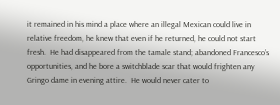it remained in his mind a place where an illegal Mexican could live in relative freedom, he knew that even if he returned, he could not start fresh.  He had disappeared from the tamale stand; abandoned Francesco’s opportunities, and he bore a switchblade scar that would frighten any Gringo dame in evening attire.  He would never cater to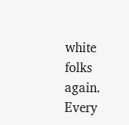white folks again.  Every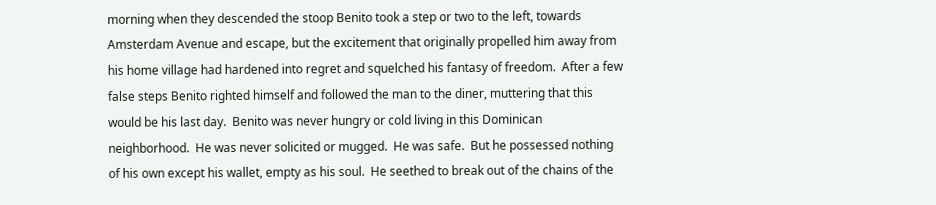morning when they descended the stoop Benito took a step or two to the left, towards Amsterdam Avenue and escape, but the excitement that originally propelled him away from his home village had hardened into regret and squelched his fantasy of freedom.  After a few false steps Benito righted himself and followed the man to the diner, muttering that this would be his last day.  Benito was never hungry or cold living in this Dominican neighborhood.  He was never solicited or mugged.  He was safe.  But he possessed nothing of his own except his wallet, empty as his soul.  He seethed to break out of the chains of the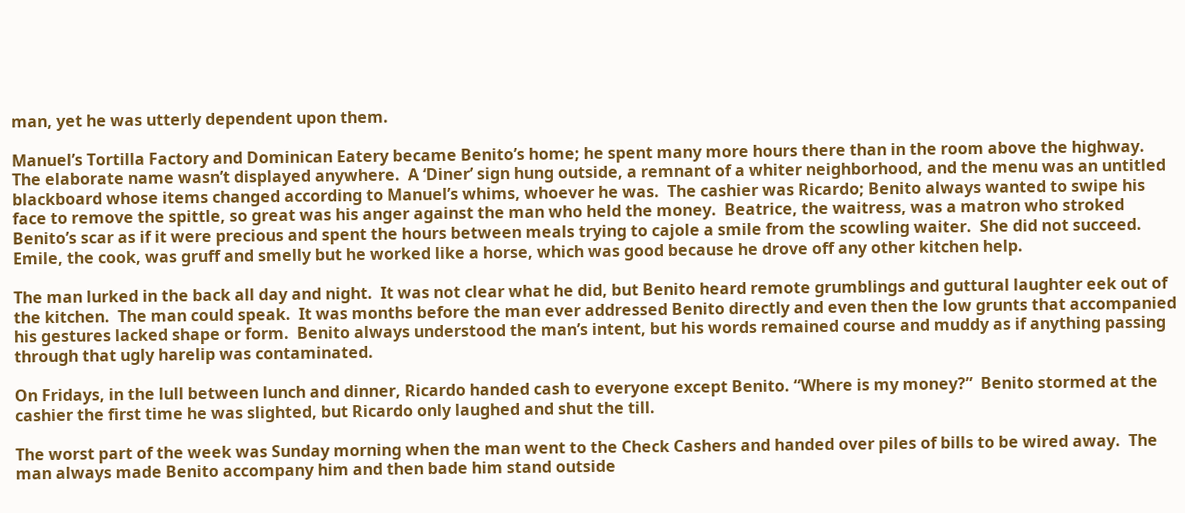man, yet he was utterly dependent upon them.

Manuel’s Tortilla Factory and Dominican Eatery became Benito’s home; he spent many more hours there than in the room above the highway.  The elaborate name wasn’t displayed anywhere.  A ‘Diner’ sign hung outside, a remnant of a whiter neighborhood, and the menu was an untitled blackboard whose items changed according to Manuel’s whims, whoever he was.  The cashier was Ricardo; Benito always wanted to swipe his face to remove the spittle, so great was his anger against the man who held the money.  Beatrice, the waitress, was a matron who stroked Benito’s scar as if it were precious and spent the hours between meals trying to cajole a smile from the scowling waiter.  She did not succeed.  Emile, the cook, was gruff and smelly but he worked like a horse, which was good because he drove off any other kitchen help.

The man lurked in the back all day and night.  It was not clear what he did, but Benito heard remote grumblings and guttural laughter eek out of the kitchen.  The man could speak.  It was months before the man ever addressed Benito directly and even then the low grunts that accompanied his gestures lacked shape or form.  Benito always understood the man’s intent, but his words remained course and muddy as if anything passing through that ugly harelip was contaminated.

On Fridays, in the lull between lunch and dinner, Ricardo handed cash to everyone except Benito. “Where is my money?”  Benito stormed at the cashier the first time he was slighted, but Ricardo only laughed and shut the till.

The worst part of the week was Sunday morning when the man went to the Check Cashers and handed over piles of bills to be wired away.  The man always made Benito accompany him and then bade him stand outside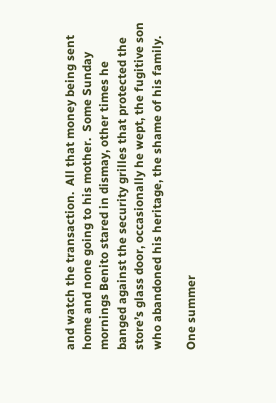and watch the transaction.  All that money being sent home and none going to his mother.  Some Sunday mornings Benito stared in dismay, other times he banged against the security grilles that protected the store’s glass door, occasionally he wept, the fugitive son who abandoned his heritage, the shame of his family.

One summer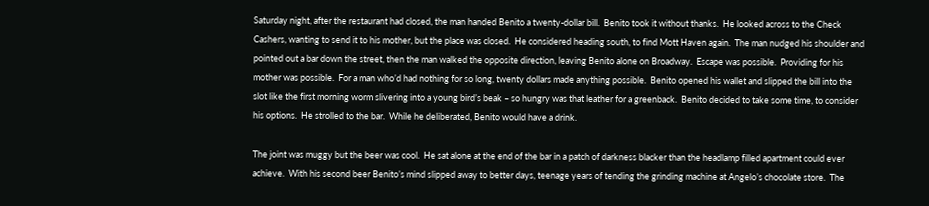Saturday night, after the restaurant had closed, the man handed Benito a twenty-dollar bill.  Benito took it without thanks.  He looked across to the Check Cashers, wanting to send it to his mother, but the place was closed.  He considered heading south, to find Mott Haven again.  The man nudged his shoulder and pointed out a bar down the street, then the man walked the opposite direction, leaving Benito alone on Broadway.  Escape was possible.  Providing for his mother was possible.  For a man who’d had nothing for so long, twenty dollars made anything possible.  Benito opened his wallet and slipped the bill into the slot like the first morning worm slivering into a young bird’s beak – so hungry was that leather for a greenback.  Benito decided to take some time, to consider his options.  He strolled to the bar.  While he deliberated, Benito would have a drink.

The joint was muggy but the beer was cool.  He sat alone at the end of the bar in a patch of darkness blacker than the headlamp filled apartment could ever achieve.  With his second beer Benito’s mind slipped away to better days, teenage years of tending the grinding machine at Angelo’s chocolate store.  The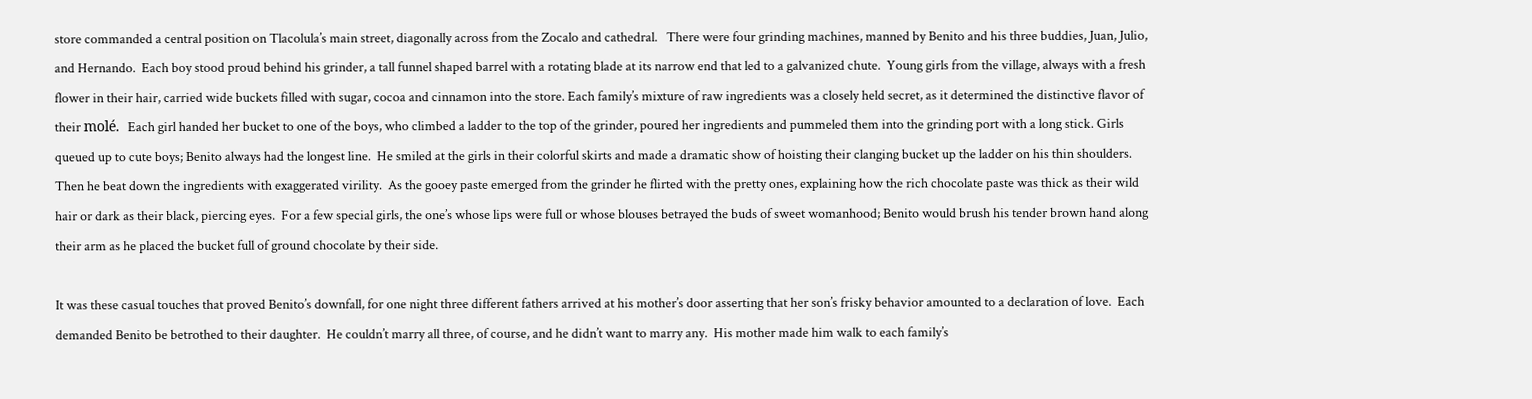store commanded a central position on Tlacolula’s main street, diagonally across from the Zocalo and cathedral.   There were four grinding machines, manned by Benito and his three buddies, Juan, Julio, and Hernando.  Each boy stood proud behind his grinder, a tall funnel shaped barrel with a rotating blade at its narrow end that led to a galvanized chute.  Young girls from the village, always with a fresh flower in their hair, carried wide buckets filled with sugar, cocoa and cinnamon into the store. Each family’s mixture of raw ingredients was a closely held secret, as it determined the distinctive flavor of their molé.  Each girl handed her bucket to one of the boys, who climbed a ladder to the top of the grinder, poured her ingredients and pummeled them into the grinding port with a long stick. Girls queued up to cute boys; Benito always had the longest line.  He smiled at the girls in their colorful skirts and made a dramatic show of hoisting their clanging bucket up the ladder on his thin shoulders.  Then he beat down the ingredients with exaggerated virility.  As the gooey paste emerged from the grinder he flirted with the pretty ones, explaining how the rich chocolate paste was thick as their wild hair or dark as their black, piercing eyes.  For a few special girls, the one’s whose lips were full or whose blouses betrayed the buds of sweet womanhood; Benito would brush his tender brown hand along their arm as he placed the bucket full of ground chocolate by their side.

It was these casual touches that proved Benito’s downfall, for one night three different fathers arrived at his mother’s door asserting that her son’s frisky behavior amounted to a declaration of love.  Each demanded Benito be betrothed to their daughter.  He couldn’t marry all three, of course, and he didn’t want to marry any.  His mother made him walk to each family’s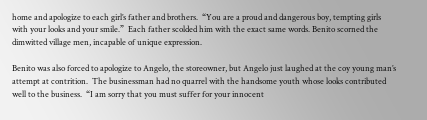home and apologize to each girl’s father and brothers.  “You are a proud and dangerous boy, tempting girls with your looks and your smile.”  Each father scolded him with the exact same words. Benito scorned the dimwitted village men, incapable of unique expression.

Benito was also forced to apologize to Angelo, the storeowner, but Angelo just laughed at the coy young man’s attempt at contrition.  The businessman had no quarrel with the handsome youth whose looks contributed well to the business.  “I am sorry that you must suffer for your innocent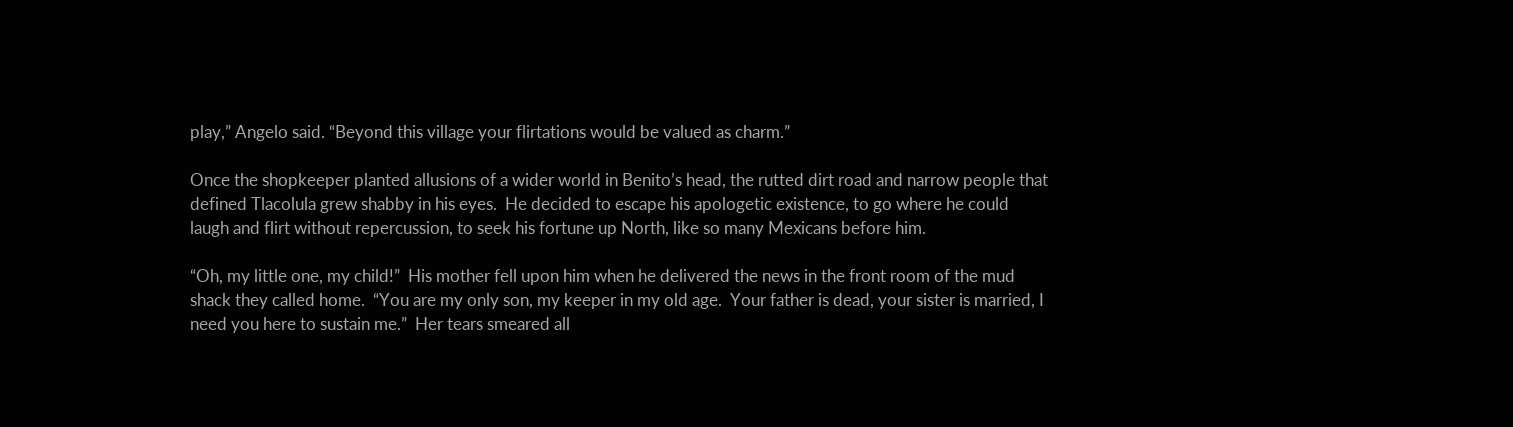play,” Angelo said. “Beyond this village your flirtations would be valued as charm.”

Once the shopkeeper planted allusions of a wider world in Benito’s head, the rutted dirt road and narrow people that defined Tlacolula grew shabby in his eyes.  He decided to escape his apologetic existence, to go where he could laugh and flirt without repercussion, to seek his fortune up North, like so many Mexicans before him.

“Oh, my little one, my child!”  His mother fell upon him when he delivered the news in the front room of the mud shack they called home.  “You are my only son, my keeper in my old age.  Your father is dead, your sister is married, I need you here to sustain me.”  Her tears smeared all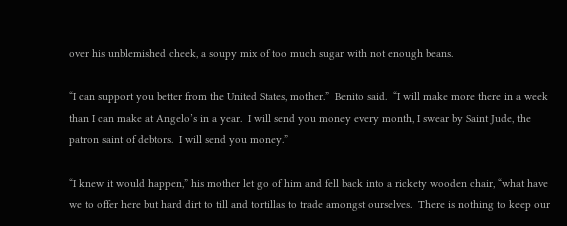over his unblemished cheek, a soupy mix of too much sugar with not enough beans.

“I can support you better from the United States, mother.”  Benito said.  “I will make more there in a week than I can make at Angelo’s in a year.  I will send you money every month, I swear by Saint Jude, the patron saint of debtors.  I will send you money.”

“I knew it would happen,” his mother let go of him and fell back into a rickety wooden chair, “what have we to offer here but hard dirt to till and tortillas to trade amongst ourselves.  There is nothing to keep our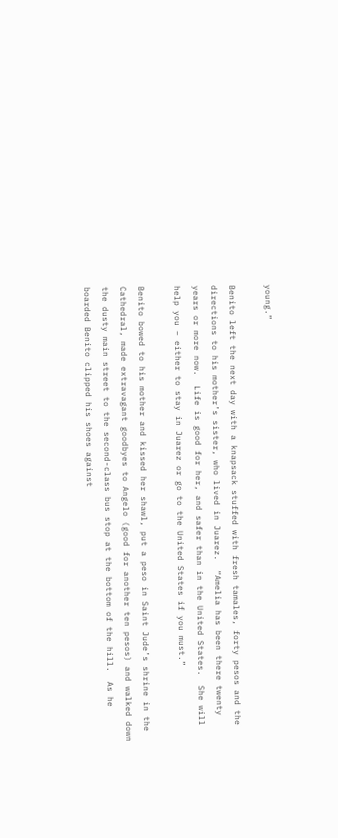young.”

Benito left the next day with a knapsack stuffed with fresh tamales, forty pesos and the directions to his mother’s sister, who lived in Juarez.  “Amelia has been there twenty years or more now.  Life is good for her, and safer than in the United States.  She will help you – either to stay in Juarez or go to the United States if you must.”

Benito bowed to his mother and kissed her shawl, put a peso in Saint Jude’s shrine in the Cathedral, made extravagant goodbyes to Angelo (good for another ten pesos) and walked down the dusty main street to the second-class bus stop at the bottom of the hill.  As he boarded Benito clipped his shoes against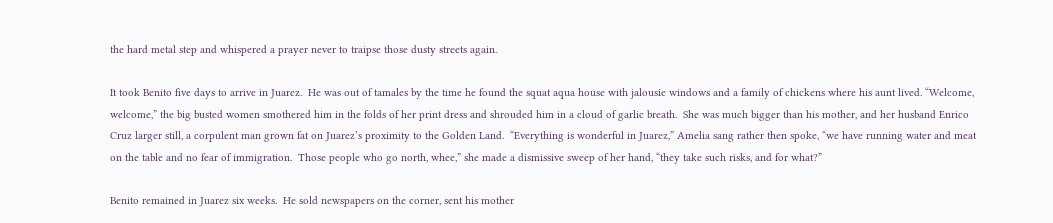the hard metal step and whispered a prayer never to traipse those dusty streets again.

It took Benito five days to arrive in Juarez.  He was out of tamales by the time he found the squat aqua house with jalousie windows and a family of chickens where his aunt lived. “Welcome, welcome,” the big busted women smothered him in the folds of her print dress and shrouded him in a cloud of garlic breath.  She was much bigger than his mother, and her husband Enrico Cruz larger still, a corpulent man grown fat on Juarez’s proximity to the Golden Land.  “Everything is wonderful in Juarez,” Amelia sang rather then spoke, “we have running water and meat on the table and no fear of immigration.  Those people who go north, whee,” she made a dismissive sweep of her hand, “they take such risks, and for what?”

Benito remained in Juarez six weeks.  He sold newspapers on the corner, sent his mother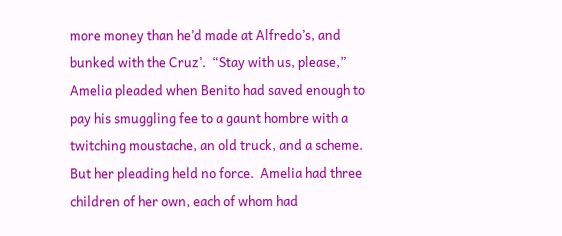more money than he’d made at Alfredo’s, and bunked with the Cruz’.  “Stay with us, please,” Amelia pleaded when Benito had saved enough to pay his smuggling fee to a gaunt hombre with a twitching moustache, an old truck, and a scheme.  But her pleading held no force.  Amelia had three children of her own, each of whom had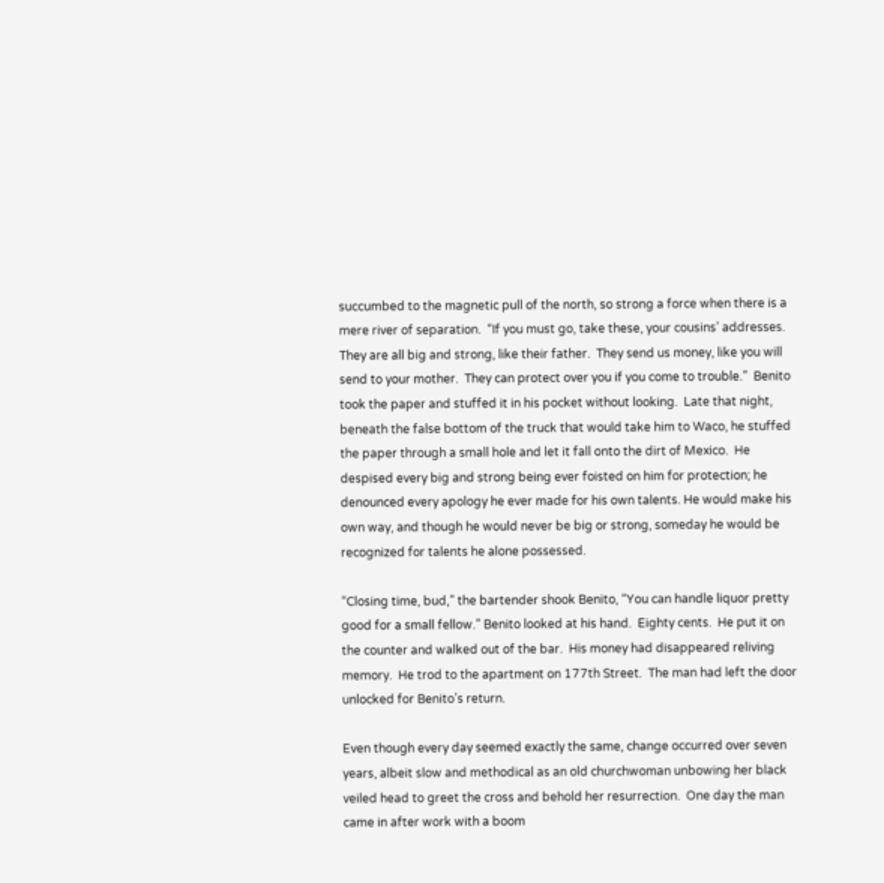succumbed to the magnetic pull of the north, so strong a force when there is a mere river of separation.  “If you must go, take these, your cousins’ addresses.  They are all big and strong, like their father.  They send us money, like you will send to your mother.  They can protect over you if you come to trouble.”  Benito took the paper and stuffed it in his pocket without looking.  Late that night, beneath the false bottom of the truck that would take him to Waco, he stuffed the paper through a small hole and let it fall onto the dirt of Mexico.  He despised every big and strong being ever foisted on him for protection; he denounced every apology he ever made for his own talents. He would make his own way, and though he would never be big or strong, someday he would be recognized for talents he alone possessed.

“Closing time, bud,” the bartender shook Benito, “You can handle liquor pretty good for a small fellow.” Benito looked at his hand.  Eighty cents.  He put it on the counter and walked out of the bar.  His money had disappeared reliving memory.  He trod to the apartment on 177th Street.  The man had left the door unlocked for Benito’s return.

Even though every day seemed exactly the same, change occurred over seven years, albeit slow and methodical as an old churchwoman unbowing her black veiled head to greet the cross and behold her resurrection.  One day the man came in after work with a boom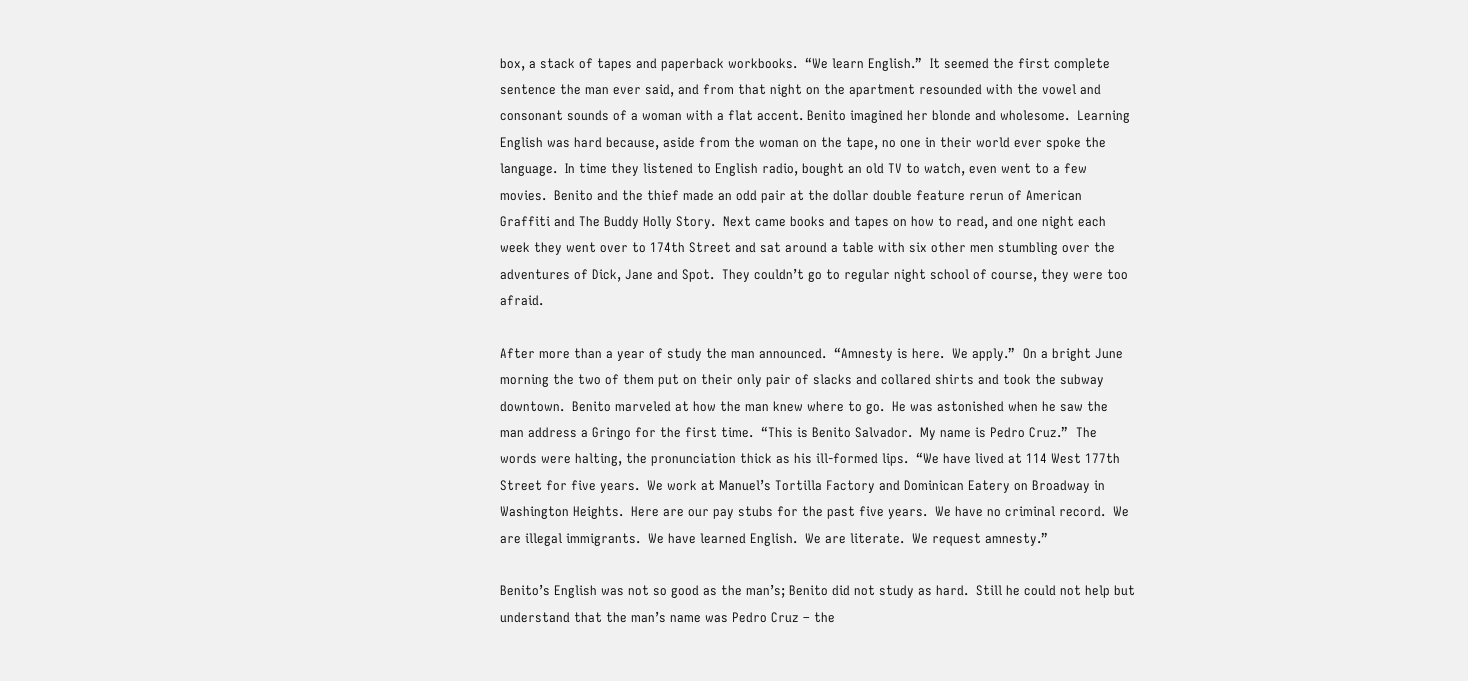box, a stack of tapes and paperback workbooks.  “We learn English.”  It seemed the first complete sentence the man ever said, and from that night on the apartment resounded with the vowel and consonant sounds of a woman with a flat accent. Benito imagined her blonde and wholesome.  Learning English was hard because, aside from the woman on the tape, no one in their world ever spoke the language.  In time they listened to English radio, bought an old TV to watch, even went to a few movies.  Benito and the thief made an odd pair at the dollar double feature rerun of American Graffiti and The Buddy Holly Story.  Next came books and tapes on how to read, and one night each week they went over to 174th Street and sat around a table with six other men stumbling over the adventures of Dick, Jane and Spot.  They couldn’t go to regular night school of course, they were too afraid.

After more than a year of study the man announced.  “Amnesty is here.  We apply.”  On a bright June morning the two of them put on their only pair of slacks and collared shirts and took the subway downtown.  Benito marveled at how the man knew where to go.  He was astonished when he saw the man address a Gringo for the first time.  “This is Benito Salvador.  My name is Pedro Cruz.”  The words were halting, the pronunciation thick as his ill-formed lips.  “We have lived at 114 West 177th Street for five years.  We work at Manuel’s Tortilla Factory and Dominican Eatery on Broadway in Washington Heights.  Here are our pay stubs for the past five years.  We have no criminal record.  We are illegal immigrants.  We have learned English.  We are literate.  We request amnesty.”

Benito’s English was not so good as the man’s; Benito did not study as hard.  Still he could not help but understand that the man’s name was Pedro Cruz – the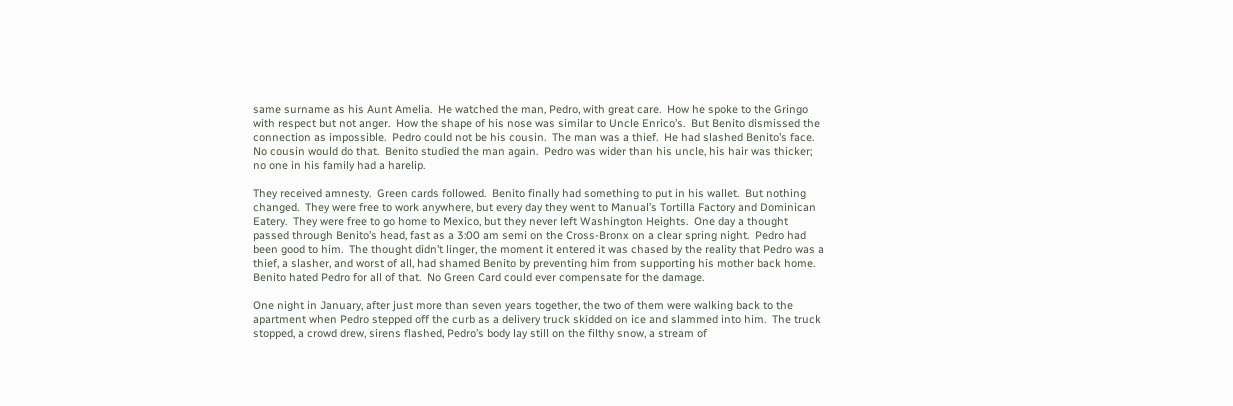same surname as his Aunt Amelia.  He watched the man, Pedro, with great care.  How he spoke to the Gringo with respect but not anger.  How the shape of his nose was similar to Uncle Enrico’s.  But Benito dismissed the connection as impossible.  Pedro could not be his cousin.  The man was a thief.  He had slashed Benito’s face.  No cousin would do that.  Benito studied the man again.  Pedro was wider than his uncle, his hair was thicker; no one in his family had a harelip.

They received amnesty.  Green cards followed.  Benito finally had something to put in his wallet.  But nothing changed.  They were free to work anywhere, but every day they went to Manual’s Tortilla Factory and Dominican Eatery.  They were free to go home to Mexico, but they never left Washington Heights.  One day a thought passed through Benito’s head, fast as a 3:00 am semi on the Cross-Bronx on a clear spring night.  Pedro had been good to him.  The thought didn’t linger, the moment it entered it was chased by the reality that Pedro was a thief, a slasher, and worst of all, had shamed Benito by preventing him from supporting his mother back home.  Benito hated Pedro for all of that.  No Green Card could ever compensate for the damage.

One night in January, after just more than seven years together, the two of them were walking back to the apartment when Pedro stepped off the curb as a delivery truck skidded on ice and slammed into him.  The truck stopped, a crowd drew, sirens flashed, Pedro’s body lay still on the filthy snow, a stream of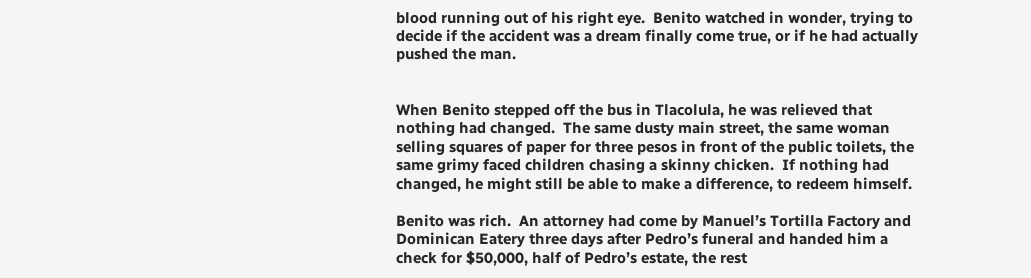blood running out of his right eye.  Benito watched in wonder, trying to decide if the accident was a dream finally come true, or if he had actually pushed the man.


When Benito stepped off the bus in Tlacolula, he was relieved that nothing had changed.  The same dusty main street, the same woman selling squares of paper for three pesos in front of the public toilets, the same grimy faced children chasing a skinny chicken.  If nothing had changed, he might still be able to make a difference, to redeem himself.

Benito was rich.  An attorney had come by Manuel’s Tortilla Factory and Dominican Eatery three days after Pedro’s funeral and handed him a check for $50,000, half of Pedro’s estate, the rest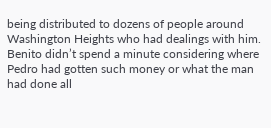being distributed to dozens of people around Washington Heights who had dealings with him.  Benito didn’t spend a minute considering where Pedro had gotten such money or what the man had done all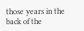those years in the back of the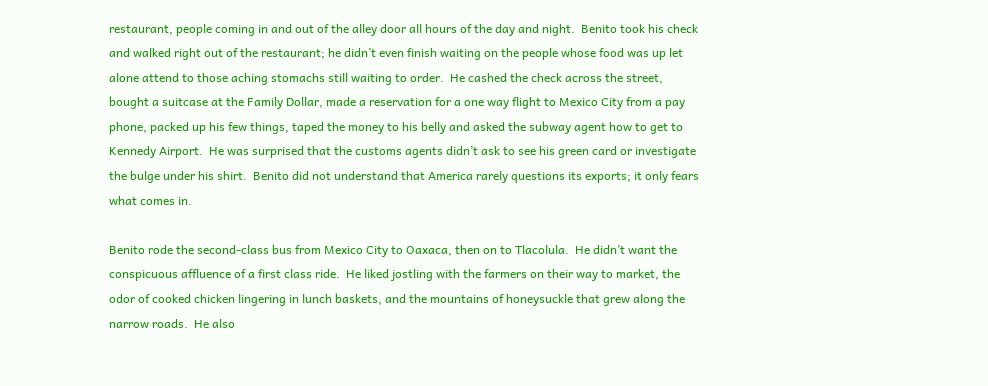restaurant, people coming in and out of the alley door all hours of the day and night.  Benito took his check and walked right out of the restaurant; he didn’t even finish waiting on the people whose food was up let alone attend to those aching stomachs still waiting to order.  He cashed the check across the street, bought a suitcase at the Family Dollar, made a reservation for a one way flight to Mexico City from a pay phone, packed up his few things, taped the money to his belly and asked the subway agent how to get to Kennedy Airport.  He was surprised that the customs agents didn’t ask to see his green card or investigate the bulge under his shirt.  Benito did not understand that America rarely questions its exports; it only fears what comes in.

Benito rode the second-class bus from Mexico City to Oaxaca, then on to Tlacolula.  He didn’t want the conspicuous affluence of a first class ride.  He liked jostling with the farmers on their way to market, the odor of cooked chicken lingering in lunch baskets, and the mountains of honeysuckle that grew along the narrow roads.  He also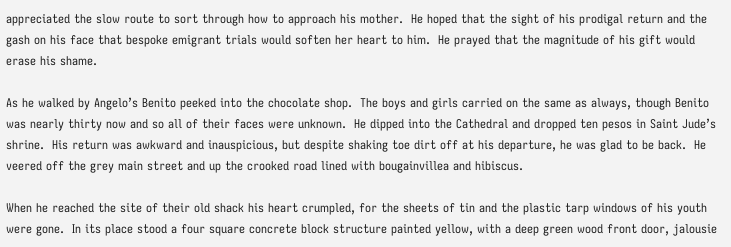appreciated the slow route to sort through how to approach his mother.  He hoped that the sight of his prodigal return and the gash on his face that bespoke emigrant trials would soften her heart to him.  He prayed that the magnitude of his gift would erase his shame.

As he walked by Angelo’s Benito peeked into the chocolate shop.  The boys and girls carried on the same as always, though Benito was nearly thirty now and so all of their faces were unknown.  He dipped into the Cathedral and dropped ten pesos in Saint Jude’s shrine.  His return was awkward and inauspicious, but despite shaking toe dirt off at his departure, he was glad to be back.  He veered off the grey main street and up the crooked road lined with bougainvillea and hibiscus.

When he reached the site of their old shack his heart crumpled, for the sheets of tin and the plastic tarp windows of his youth were gone.  In its place stood a four square concrete block structure painted yellow, with a deep green wood front door, jalousie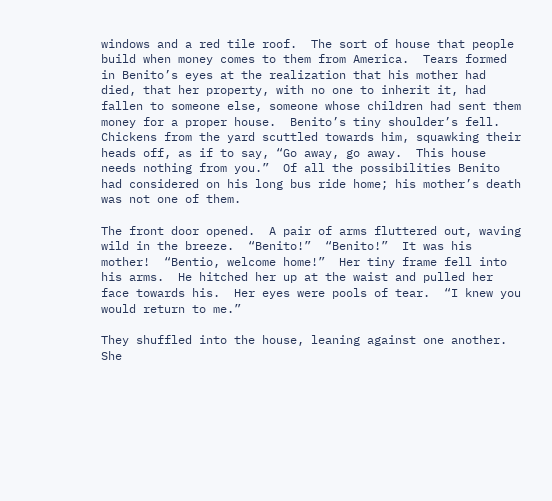windows and a red tile roof.  The sort of house that people build when money comes to them from America.  Tears formed in Benito’s eyes at the realization that his mother had died, that her property, with no one to inherit it, had fallen to someone else, someone whose children had sent them money for a proper house.  Benito’s tiny shoulder’s fell.  Chickens from the yard scuttled towards him, squawking their heads off, as if to say, “Go away, go away.  This house needs nothing from you.”  Of all the possibilities Benito had considered on his long bus ride home; his mother’s death was not one of them.

The front door opened.  A pair of arms fluttered out, waving wild in the breeze.  “Benito!”  “Benito!”  It was his mother!  “Bentio, welcome home!”  Her tiny frame fell into his arms.  He hitched her up at the waist and pulled her face towards his.  Her eyes were pools of tear.  “I knew you would return to me.”

They shuffled into the house, leaning against one another.  She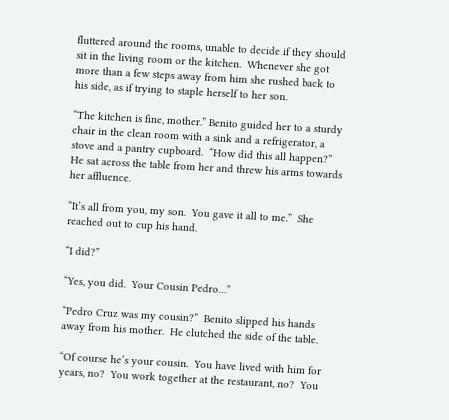fluttered around the rooms, unable to decide if they should sit in the living room or the kitchen.  Whenever she got more than a few steps away from him she rushed back to his side, as if trying to staple herself to her son.

“The kitchen is fine, mother.” Benito guided her to a sturdy chair in the clean room with a sink and a refrigerator, a stove and a pantry cupboard.  “How did this all happen?”  He sat across the table from her and threw his arms towards her affluence.

“It’s all from you, my son.  You gave it all to me.”  She reached out to cup his hand.

“I did?”

“Yes, you did.  Your Cousin Pedro…”

“Pedro Cruz was my cousin?”  Benito slipped his hands away from his mother.  He clutched the side of the table.

“Of course he’s your cousin.  You have lived with him for years, no?  You work together at the restaurant, no?  You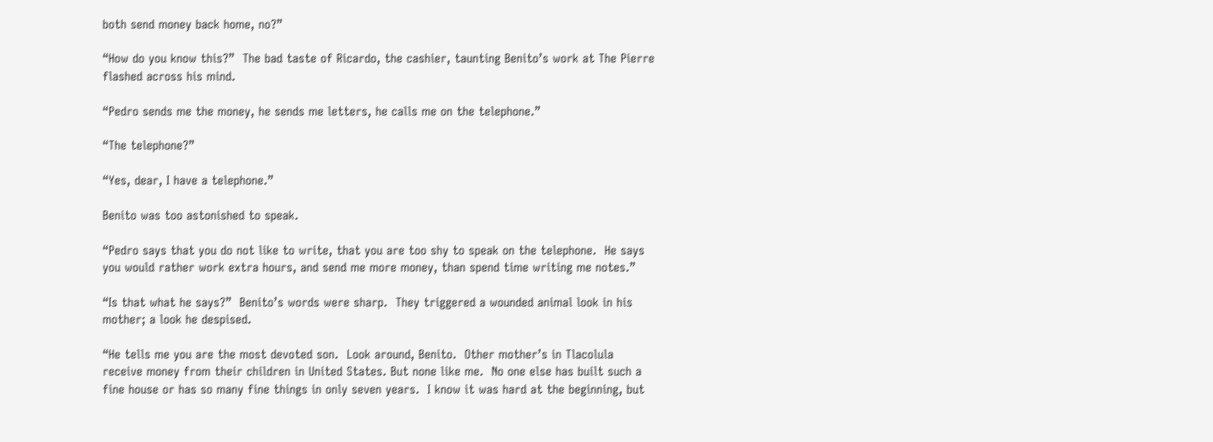both send money back home, no?”

“How do you know this?”  The bad taste of Ricardo, the cashier, taunting Benito’s work at The Pierre flashed across his mind.

“Pedro sends me the money, he sends me letters, he calls me on the telephone.”

“The telephone?”

“Yes, dear, I have a telephone.”

Benito was too astonished to speak.

“Pedro says that you do not like to write, that you are too shy to speak on the telephone.  He says you would rather work extra hours, and send me more money, than spend time writing me notes.”

“Is that what he says?”  Benito’s words were sharp.  They triggered a wounded animal look in his mother; a look he despised.

“He tells me you are the most devoted son.  Look around, Benito.  Other mother’s in Tlacolula receive money from their children in United States. But none like me.  No one else has built such a fine house or has so many fine things in only seven years.  I know it was hard at the beginning, but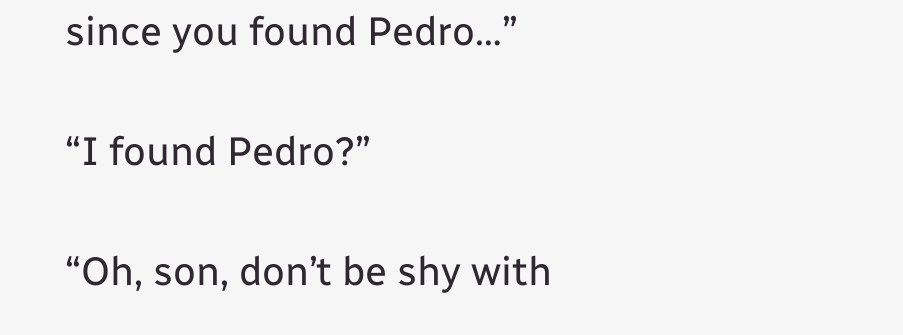since you found Pedro…”

“I found Pedro?”

“Oh, son, don’t be shy with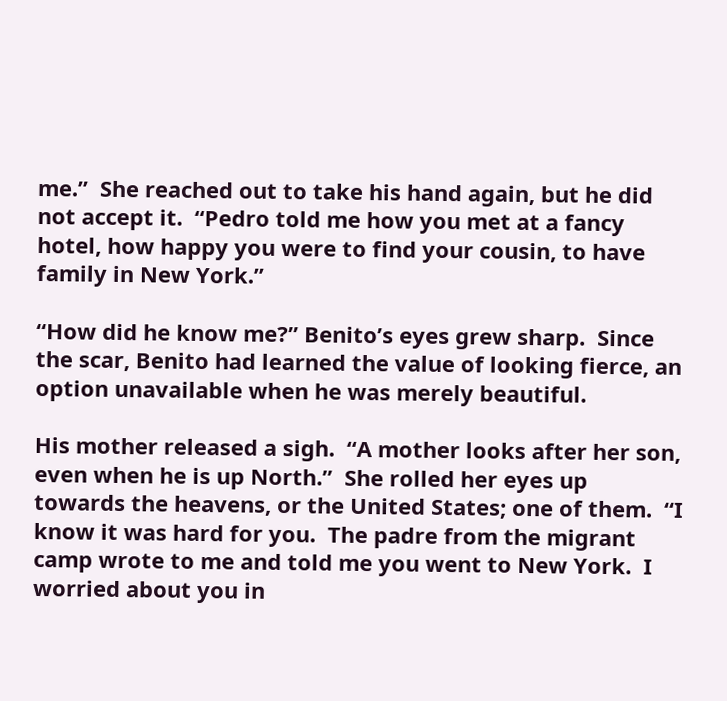me.”  She reached out to take his hand again, but he did not accept it.  “Pedro told me how you met at a fancy hotel, how happy you were to find your cousin, to have family in New York.”

“How did he know me?” Benito’s eyes grew sharp.  Since the scar, Benito had learned the value of looking fierce, an option unavailable when he was merely beautiful.

His mother released a sigh.  “A mother looks after her son, even when he is up North.”  She rolled her eyes up towards the heavens, or the United States; one of them.  “I know it was hard for you.  The padre from the migrant camp wrote to me and told me you went to New York.  I worried about you in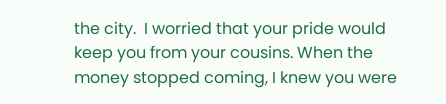the city.  I worried that your pride would keep you from your cousins. When the money stopped coming, I knew you were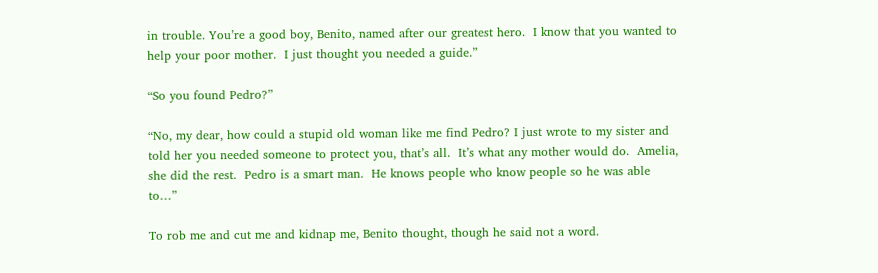in trouble. You’re a good boy, Benito, named after our greatest hero.  I know that you wanted to help your poor mother.  I just thought you needed a guide.”

“So you found Pedro?”

“No, my dear, how could a stupid old woman like me find Pedro? I just wrote to my sister and told her you needed someone to protect you, that’s all.  It’s what any mother would do.  Amelia, she did the rest.  Pedro is a smart man.  He knows people who know people so he was able to…”

To rob me and cut me and kidnap me, Benito thought, though he said not a word.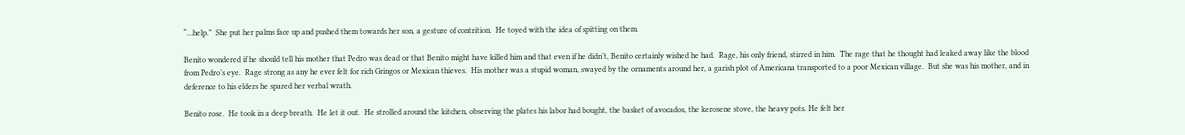“…help.”  She put her palms face up and pushed them towards her son, a gesture of contrition.  He toyed with the idea of spitting on them.

Benito wondered if he should tell his mother that Pedro was dead or that Benito might have killed him and that even if he didn’t, Benito certainly wished he had.  Rage, his only friend, stirred in him.  The rage that he thought had leaked away like the blood from Pedro’s eye.  Rage strong as any he ever felt for rich Gringos or Mexican thieves.  His mother was a stupid woman, swayed by the ornaments around her, a garish plot of Americana transported to a poor Mexican village.  But she was his mother, and in deference to his elders he spared her verbal wrath.

Benito rose.  He took in a deep breath.  He let it out.  He strolled around the kitchen, observing the plates his labor had bought, the basket of avocados, the kerosene stove, the heavy pots. He felt her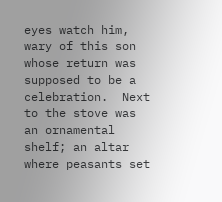eyes watch him, wary of this son whose return was supposed to be a celebration.  Next to the stove was an ornamental shelf; an altar where peasants set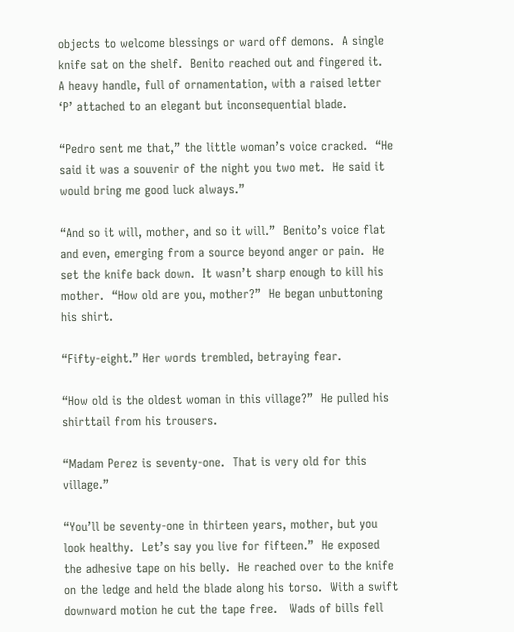objects to welcome blessings or ward off demons.  A single knife sat on the shelf.  Benito reached out and fingered it.  A heavy handle, full of ornamentation, with a raised letter ‘P’ attached to an elegant but inconsequential blade.

“Pedro sent me that,” the little woman’s voice cracked.  “He said it was a souvenir of the night you two met.  He said it would bring me good luck always.”

“And so it will, mother, and so it will.”  Benito’s voice flat and even, emerging from a source beyond anger or pain.  He set the knife back down.  It wasn’t sharp enough to kill his mother.  “How old are you, mother?”  He began unbuttoning his shirt.

“Fifty-eight.” Her words trembled, betraying fear.

“How old is the oldest woman in this village?”  He pulled his shirttail from his trousers.

“Madam Perez is seventy-one.  That is very old for this village.”

“You’ll be seventy-one in thirteen years, mother, but you look healthy.  Let’s say you live for fifteen.”  He exposed the adhesive tape on his belly.  He reached over to the knife on the ledge and held the blade along his torso.  With a swift downward motion he cut the tape free.   Wads of bills fell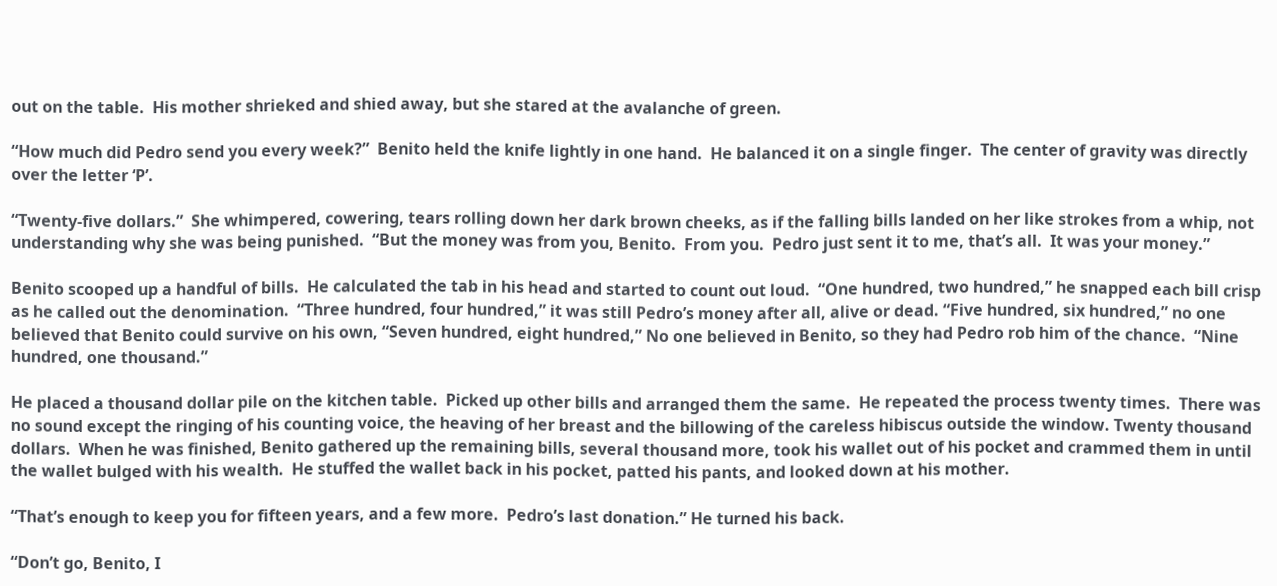out on the table.  His mother shrieked and shied away, but she stared at the avalanche of green.

“How much did Pedro send you every week?”  Benito held the knife lightly in one hand.  He balanced it on a single finger.  The center of gravity was directly over the letter ‘P’.

“Twenty-five dollars.”  She whimpered, cowering, tears rolling down her dark brown cheeks, as if the falling bills landed on her like strokes from a whip, not understanding why she was being punished.  “But the money was from you, Benito.  From you.  Pedro just sent it to me, that’s all.  It was your money.”

Benito scooped up a handful of bills.  He calculated the tab in his head and started to count out loud.  “One hundred, two hundred,” he snapped each bill crisp as he called out the denomination.  “Three hundred, four hundred,” it was still Pedro’s money after all, alive or dead. “Five hundred, six hundred,” no one believed that Benito could survive on his own, “Seven hundred, eight hundred,” No one believed in Benito, so they had Pedro rob him of the chance.  “Nine hundred, one thousand.”

He placed a thousand dollar pile on the kitchen table.  Picked up other bills and arranged them the same.  He repeated the process twenty times.  There was no sound except the ringing of his counting voice, the heaving of her breast and the billowing of the careless hibiscus outside the window. Twenty thousand dollars.  When he was finished, Benito gathered up the remaining bills, several thousand more, took his wallet out of his pocket and crammed them in until the wallet bulged with his wealth.  He stuffed the wallet back in his pocket, patted his pants, and looked down at his mother.

“That’s enough to keep you for fifteen years, and a few more.  Pedro’s last donation.” He turned his back.

“Don’t go, Benito, I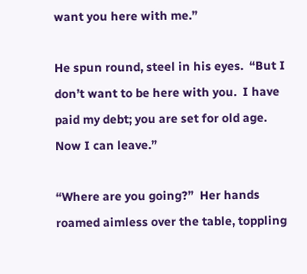want you here with me.”

He spun round, steel in his eyes.  “But I don’t want to be here with you.  I have paid my debt; you are set for old age.  Now I can leave.”

“Where are you going?”  Her hands roamed aimless over the table, toppling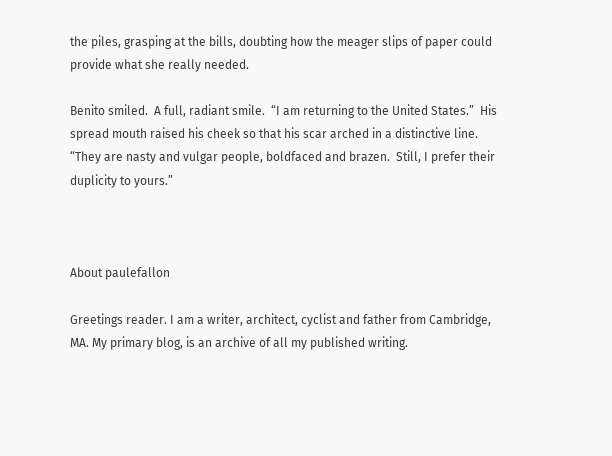the piles, grasping at the bills, doubting how the meager slips of paper could provide what she really needed.

Benito smiled.  A full, radiant smile.  “I am returning to the United States.”  His spread mouth raised his cheek so that his scar arched in a distinctive line.  “They are nasty and vulgar people, boldfaced and brazen.  Still, I prefer their duplicity to yours.”



About paulefallon

Greetings reader. I am a writer, architect, cyclist and father from Cambridge, MA. My primary blog, is an archive of all my published writing.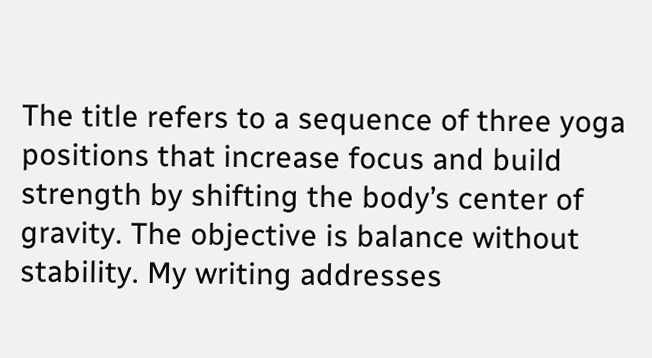The title refers to a sequence of three yoga positions that increase focus and build strength by shifting the body’s center of gravity. The objective is balance without stability. My writing addresses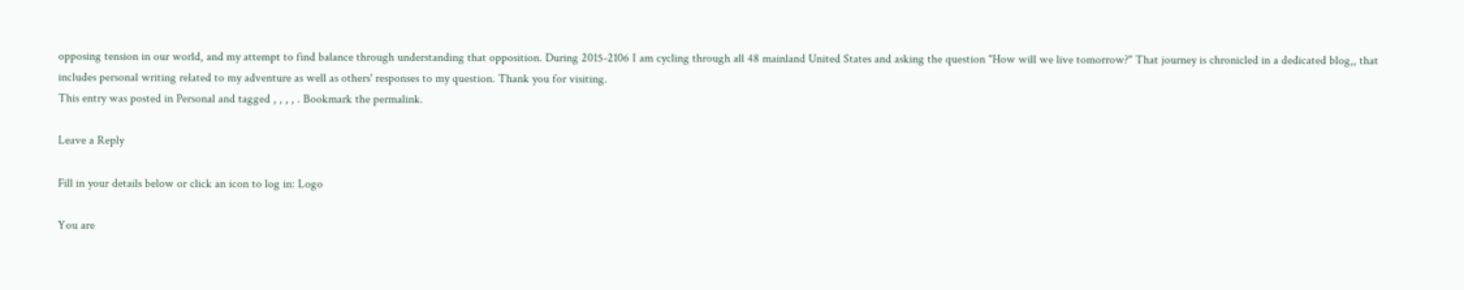opposing tension in our world, and my attempt to find balance through understanding that opposition. During 2015-2106 I am cycling through all 48 mainland United States and asking the question "How will we live tomorrow?" That journey is chronicled in a dedicated blog,, that includes personal writing related to my adventure as well as others' responses to my question. Thank you for visiting.
This entry was posted in Personal and tagged , , , , . Bookmark the permalink.

Leave a Reply

Fill in your details below or click an icon to log in: Logo

You are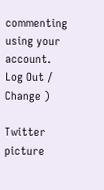commenting using your account. Log Out /  Change )

Twitter picture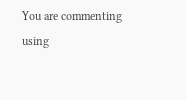You are commenting using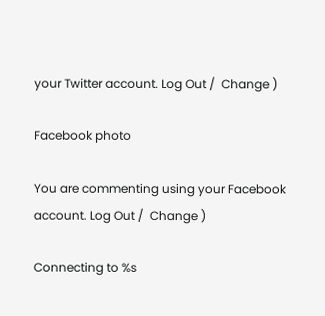your Twitter account. Log Out /  Change )

Facebook photo

You are commenting using your Facebook account. Log Out /  Change )

Connecting to %s